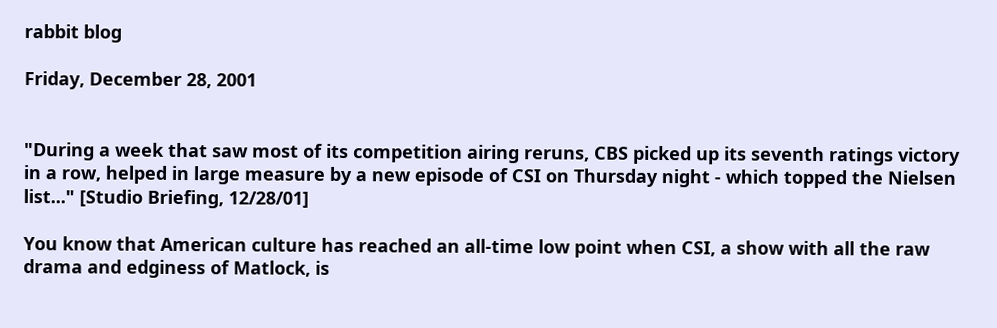rabbit blog

Friday, December 28, 2001


"During a week that saw most of its competition airing reruns, CBS picked up its seventh ratings victory in a row, helped in large measure by a new episode of CSI on Thursday night - which topped the Nielsen list..." [Studio Briefing, 12/28/01]

You know that American culture has reached an all-time low point when CSI, a show with all the raw drama and edginess of Matlock, is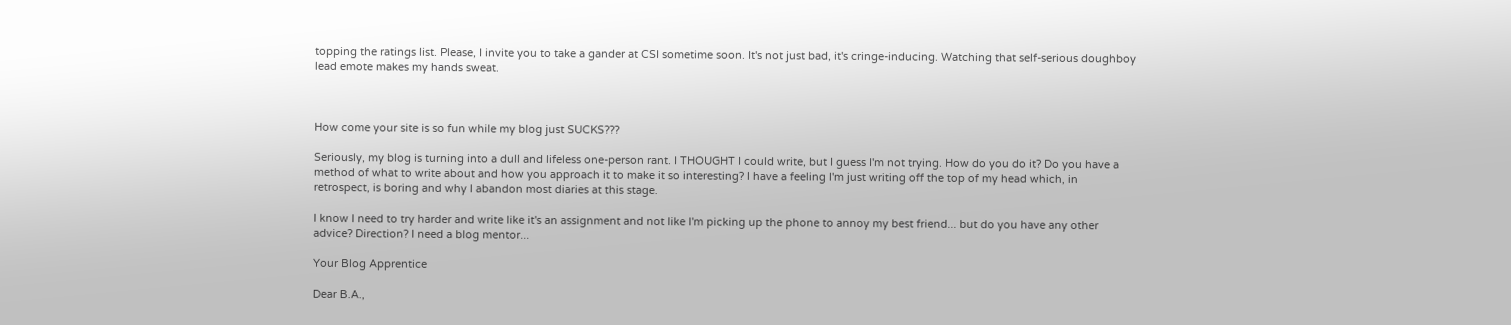topping the ratings list. Please, I invite you to take a gander at CSI sometime soon. It's not just bad, it's cringe-inducing. Watching that self-serious doughboy lead emote makes my hands sweat.



How come your site is so fun while my blog just SUCKS???

Seriously, my blog is turning into a dull and lifeless one-person rant. I THOUGHT I could write, but I guess I'm not trying. How do you do it? Do you have a method of what to write about and how you approach it to make it so interesting? I have a feeling I'm just writing off the top of my head which, in retrospect, is boring and why I abandon most diaries at this stage.

I know I need to try harder and write like it's an assignment and not like I'm picking up the phone to annoy my best friend... but do you have any other advice? Direction? I need a blog mentor...

Your Blog Apprentice

Dear B.A.,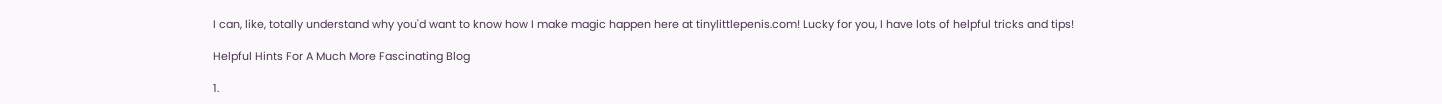I can, like, totally understand why you'd want to know how I make magic happen here at tinylittlepenis.com! Lucky for you, I have lots of helpful tricks and tips!

Helpful Hints For A Much More Fascinating Blog

1.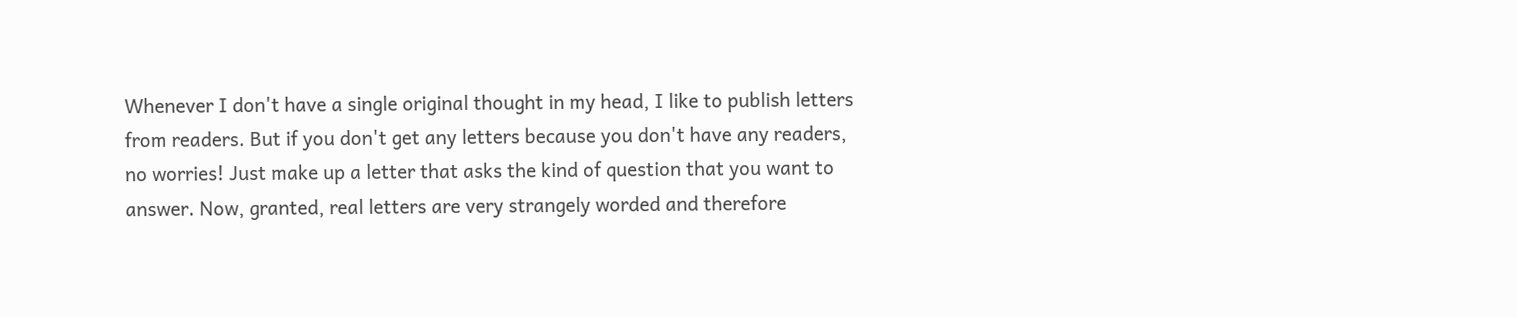Whenever I don't have a single original thought in my head, I like to publish letters from readers. But if you don't get any letters because you don't have any readers, no worries! Just make up a letter that asks the kind of question that you want to answer. Now, granted, real letters are very strangely worded and therefore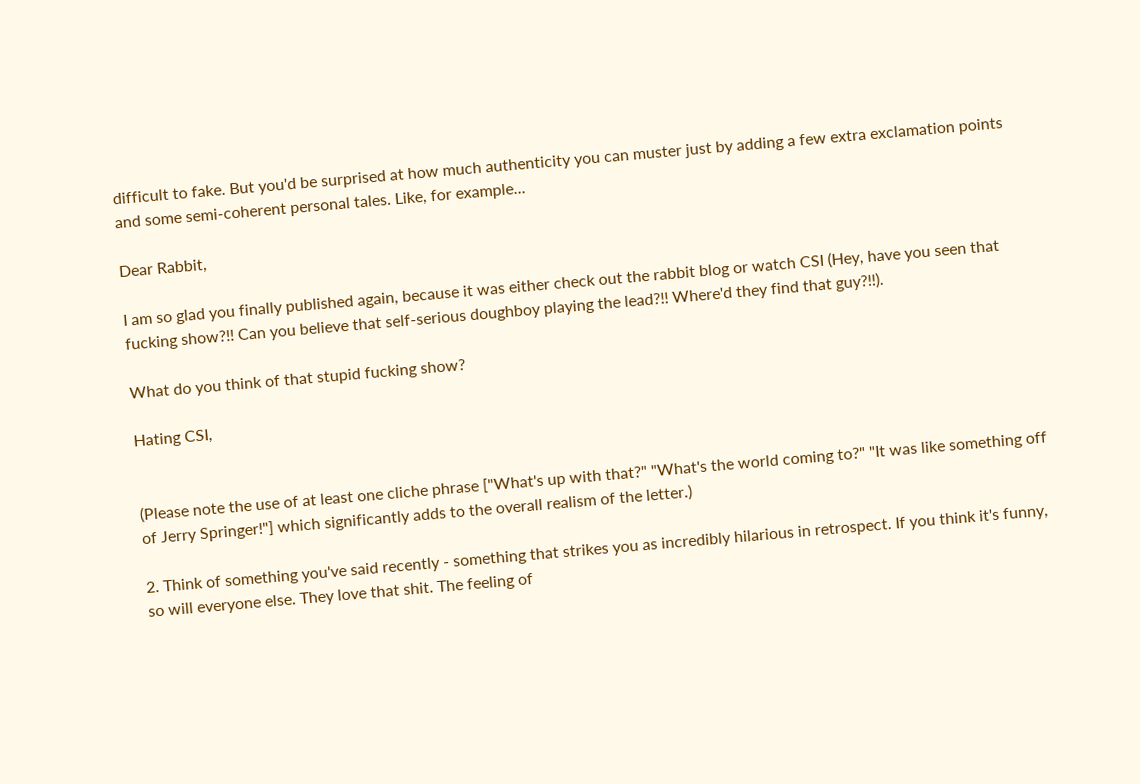difficult to fake. But you'd be surprised at how much authenticity you can muster just by adding a few extra exclamation points and some semi-coherent personal tales. Like, for example...

Dear Rabbit,

I am so glad you finally published again, because it was either check out the rabbit blog or watch CSI (Hey, have you seen that fucking show?!! Can you believe that self-serious doughboy playing the lead?!! Where'd they find that guy?!!).

What do you think of that stupid fucking show?

Hating CSI,


(Please note the use of at least one cliche phrase ["What's up with that?" "What's the world coming to?" "It was like something off of Jerry Springer!"] which significantly adds to the overall realism of the letter.)

2. Think of something you've said recently - something that strikes you as incredibly hilarious in retrospect. If you think it's funny, so will everyone else. They love that shit. The feeling of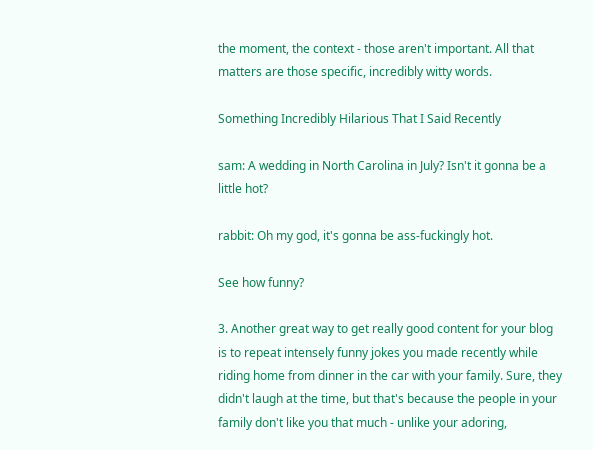the moment, the context - those aren't important. All that matters are those specific, incredibly witty words.

Something Incredibly Hilarious That I Said Recently

sam: A wedding in North Carolina in July? Isn't it gonna be a little hot?

rabbit: Oh my god, it's gonna be ass-fuckingly hot.

See how funny?

3. Another great way to get really good content for your blog is to repeat intensely funny jokes you made recently while riding home from dinner in the car with your family. Sure, they didn't laugh at the time, but that's because the people in your family don't like you that much - unlike your adoring,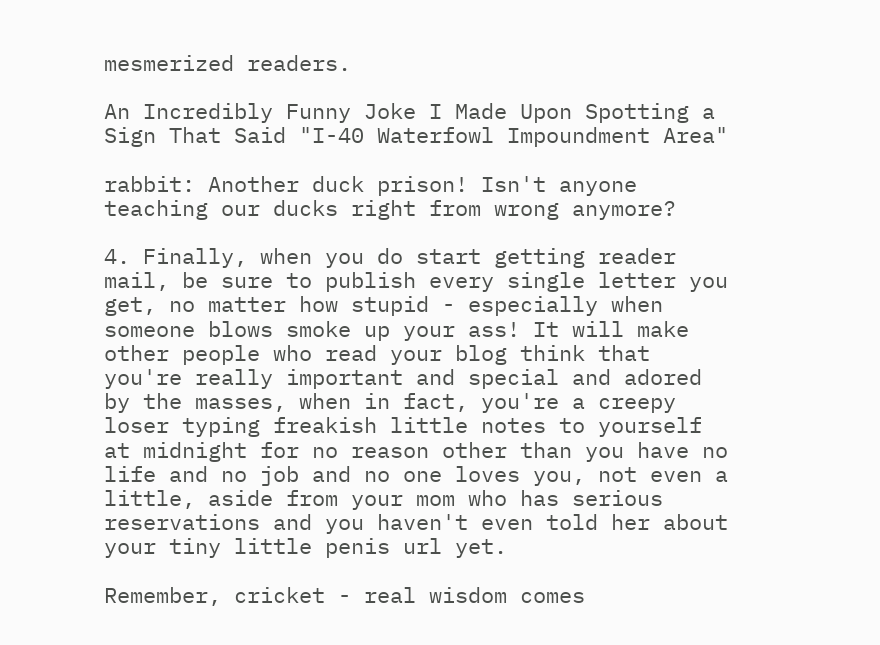mesmerized readers.

An Incredibly Funny Joke I Made Upon Spotting a Sign That Said "I-40 Waterfowl Impoundment Area"

rabbit: Another duck prison! Isn't anyone teaching our ducks right from wrong anymore?

4. Finally, when you do start getting reader mail, be sure to publish every single letter you get, no matter how stupid - especially when someone blows smoke up your ass! It will make other people who read your blog think that you're really important and special and adored by the masses, when in fact, you're a creepy loser typing freakish little notes to yourself at midnight for no reason other than you have no life and no job and no one loves you, not even a little, aside from your mom who has serious reservations and you haven't even told her about your tiny little penis url yet.

Remember, cricket - real wisdom comes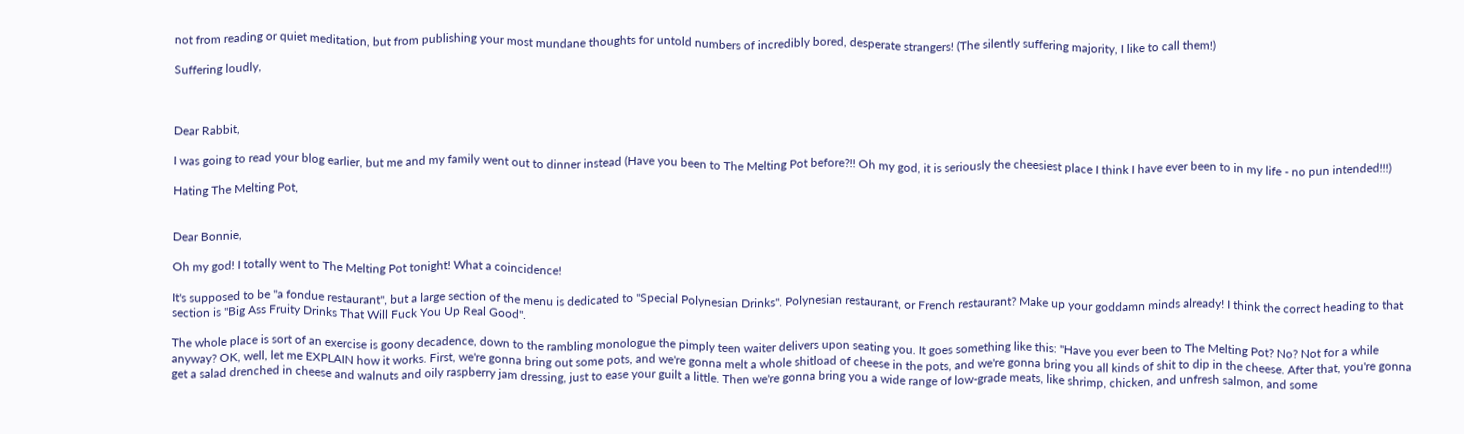not from reading or quiet meditation, but from publishing your most mundane thoughts for untold numbers of incredibly bored, desperate strangers! (The silently suffering majority, I like to call them!)

Suffering loudly,



Dear Rabbit,

I was going to read your blog earlier, but me and my family went out to dinner instead (Have you been to The Melting Pot before?!! Oh my god, it is seriously the cheesiest place I think I have ever been to in my life - no pun intended!!!)

Hating The Melting Pot,


Dear Bonnie,

Oh my god! I totally went to The Melting Pot tonight! What a coincidence!

It's supposed to be "a fondue restaurant", but a large section of the menu is dedicated to "Special Polynesian Drinks". Polynesian restaurant, or French restaurant? Make up your goddamn minds already! I think the correct heading to that section is "Big Ass Fruity Drinks That Will Fuck You Up Real Good".

The whole place is sort of an exercise is goony decadence, down to the rambling monologue the pimply teen waiter delivers upon seating you. It goes something like this: "Have you ever been to The Melting Pot? No? Not for a while anyway? OK, well, let me EXPLAIN how it works. First, we're gonna bring out some pots, and we're gonna melt a whole shitload of cheese in the pots, and we're gonna bring you all kinds of shit to dip in the cheese. After that, you're gonna get a salad drenched in cheese and walnuts and oily raspberry jam dressing, just to ease your guilt a little. Then we're gonna bring you a wide range of low-grade meats, like shrimp, chicken, and unfresh salmon, and some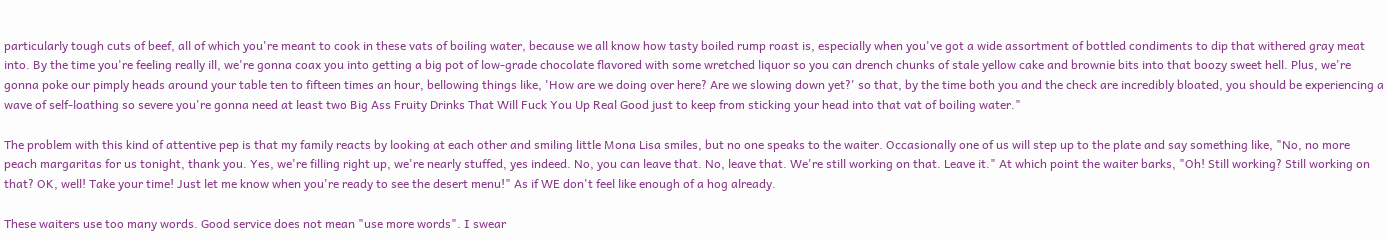particularly tough cuts of beef, all of which you're meant to cook in these vats of boiling water, because we all know how tasty boiled rump roast is, especially when you've got a wide assortment of bottled condiments to dip that withered gray meat into. By the time you're feeling really ill, we're gonna coax you into getting a big pot of low-grade chocolate flavored with some wretched liquor so you can drench chunks of stale yellow cake and brownie bits into that boozy sweet hell. Plus, we're gonna poke our pimply heads around your table ten to fifteen times an hour, bellowing things like, 'How are we doing over here? Are we slowing down yet?' so that, by the time both you and the check are incredibly bloated, you should be experiencing a wave of self-loathing so severe you're gonna need at least two Big Ass Fruity Drinks That Will Fuck You Up Real Good just to keep from sticking your head into that vat of boiling water."

The problem with this kind of attentive pep is that my family reacts by looking at each other and smiling little Mona Lisa smiles, but no one speaks to the waiter. Occasionally one of us will step up to the plate and say something like, "No, no more peach margaritas for us tonight, thank you. Yes, we're filling right up, we're nearly stuffed, yes indeed. No, you can leave that. No, leave that. We're still working on that. Leave it." At which point the waiter barks, "Oh! Still working? Still working on that? OK, well! Take your time! Just let me know when you're ready to see the desert menu!" As if WE don't feel like enough of a hog already.

These waiters use too many words. Good service does not mean "use more words". I swear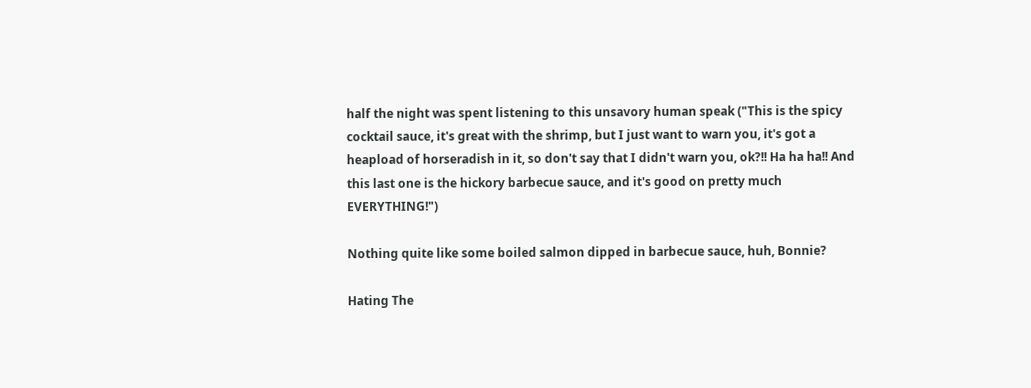half the night was spent listening to this unsavory human speak ("This is the spicy cocktail sauce, it's great with the shrimp, but I just want to warn you, it's got a heapload of horseradish in it, so don't say that I didn't warn you, ok?!! Ha ha ha!! And this last one is the hickory barbecue sauce, and it's good on pretty much EVERYTHING!")

Nothing quite like some boiled salmon dipped in barbecue sauce, huh, Bonnie?

Hating The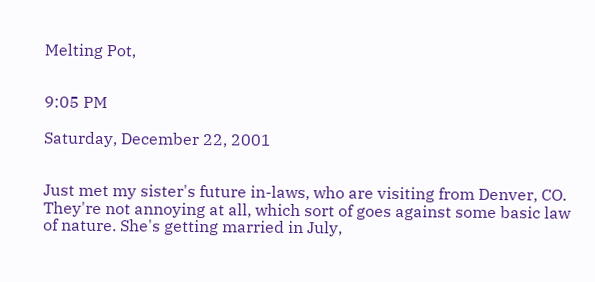Melting Pot,


9:05 PM

Saturday, December 22, 2001


Just met my sister's future in-laws, who are visiting from Denver, CO. They're not annoying at all, which sort of goes against some basic law of nature. She's getting married in July,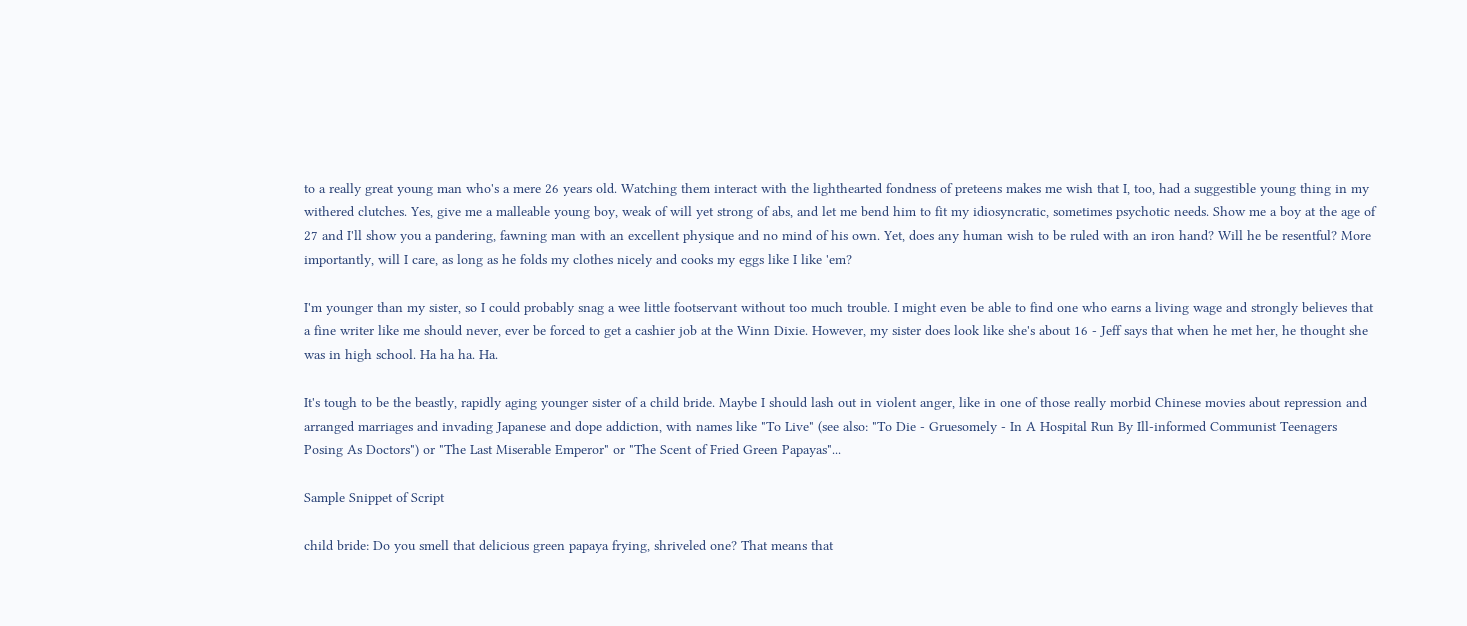to a really great young man who's a mere 26 years old. Watching them interact with the lighthearted fondness of preteens makes me wish that I, too, had a suggestible young thing in my withered clutches. Yes, give me a malleable young boy, weak of will yet strong of abs, and let me bend him to fit my idiosyncratic, sometimes psychotic needs. Show me a boy at the age of 27 and I'll show you a pandering, fawning man with an excellent physique and no mind of his own. Yet, does any human wish to be ruled with an iron hand? Will he be resentful? More importantly, will I care, as long as he folds my clothes nicely and cooks my eggs like I like 'em?

I'm younger than my sister, so I could probably snag a wee little footservant without too much trouble. I might even be able to find one who earns a living wage and strongly believes that a fine writer like me should never, ever be forced to get a cashier job at the Winn Dixie. However, my sister does look like she's about 16 - Jeff says that when he met her, he thought she was in high school. Ha ha ha. Ha.

It's tough to be the beastly, rapidly aging younger sister of a child bride. Maybe I should lash out in violent anger, like in one of those really morbid Chinese movies about repression and arranged marriages and invading Japanese and dope addiction, with names like "To Live" (see also: "To Die - Gruesomely - In A Hospital Run By Ill-informed Communist Teenagers Posing As Doctors") or "The Last Miserable Emperor" or "The Scent of Fried Green Papayas"...

Sample Snippet of Script

child bride: Do you smell that delicious green papaya frying, shriveled one? That means that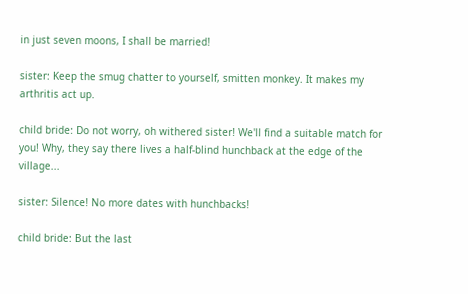in just seven moons, I shall be married!

sister: Keep the smug chatter to yourself, smitten monkey. It makes my arthritis act up.

child bride: Do not worry, oh withered sister! We'll find a suitable match for you! Why, they say there lives a half-blind hunchback at the edge of the village...

sister: Silence! No more dates with hunchbacks!

child bride: But the last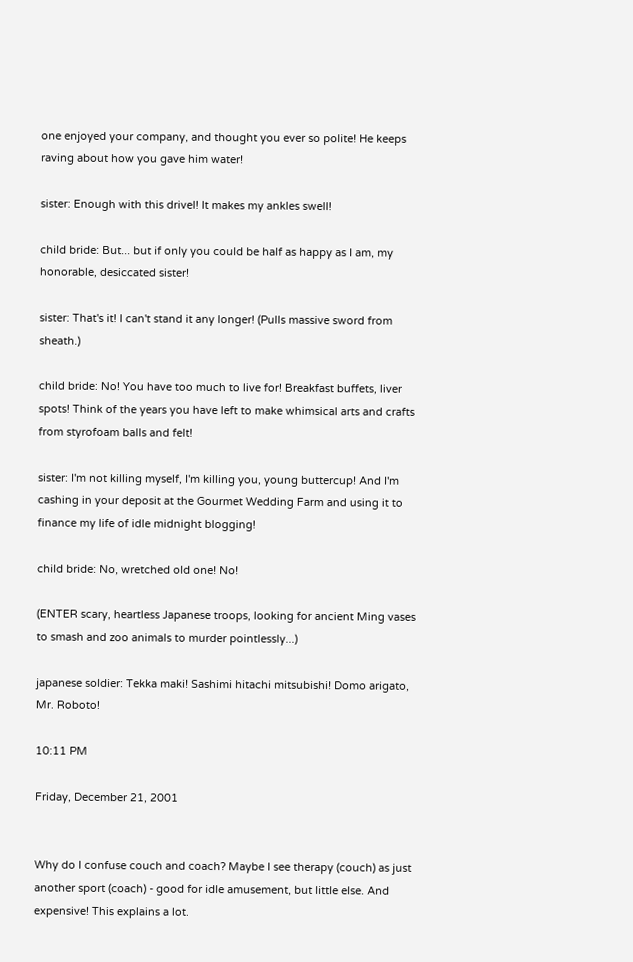one enjoyed your company, and thought you ever so polite! He keeps raving about how you gave him water!

sister: Enough with this drivel! It makes my ankles swell!

child bride: But... but if only you could be half as happy as I am, my honorable, desiccated sister!

sister: That's it! I can't stand it any longer! (Pulls massive sword from sheath.)

child bride: No! You have too much to live for! Breakfast buffets, liver spots! Think of the years you have left to make whimsical arts and crafts from styrofoam balls and felt!

sister: I'm not killing myself, I'm killing you, young buttercup! And I'm cashing in your deposit at the Gourmet Wedding Farm and using it to finance my life of idle midnight blogging!

child bride: No, wretched old one! No!

(ENTER scary, heartless Japanese troops, looking for ancient Ming vases to smash and zoo animals to murder pointlessly...)

japanese soldier: Tekka maki! Sashimi hitachi mitsubishi! Domo arigato, Mr. Roboto!

10:11 PM

Friday, December 21, 2001


Why do I confuse couch and coach? Maybe I see therapy (couch) as just another sport (coach) - good for idle amusement, but little else. And expensive! This explains a lot.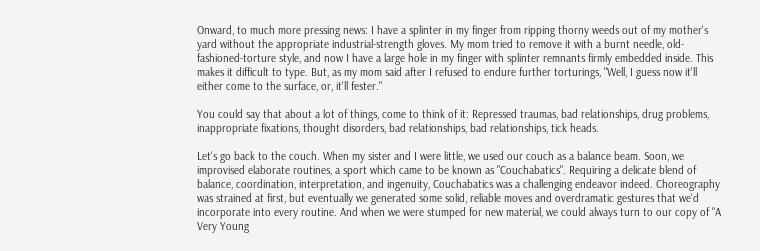Onward, to much more pressing news: I have a splinter in my finger from ripping thorny weeds out of my mother's yard without the appropriate industrial-strength gloves. My mom tried to remove it with a burnt needle, old-fashioned-torture style, and now I have a large hole in my finger with splinter remnants firmly embedded inside. This makes it difficult to type. But, as my mom said after I refused to endure further torturings, "Well, I guess now it'll either come to the surface, or, it'll fester."

You could say that about a lot of things, come to think of it: Repressed traumas, bad relationships, drug problems, inappropriate fixations, thought disorders, bad relationships, bad relationships, tick heads.

Let's go back to the couch. When my sister and I were little, we used our couch as a balance beam. Soon, we improvised elaborate routines, a sport which came to be known as "Couchabatics". Requiring a delicate blend of balance, coordination, interpretation, and ingenuity, Couchabatics was a challenging endeavor indeed. Choreography was strained at first, but eventually we generated some solid, reliable moves and overdramatic gestures that we'd incorporate into every routine. And when we were stumped for new material, we could always turn to our copy of "A Very Young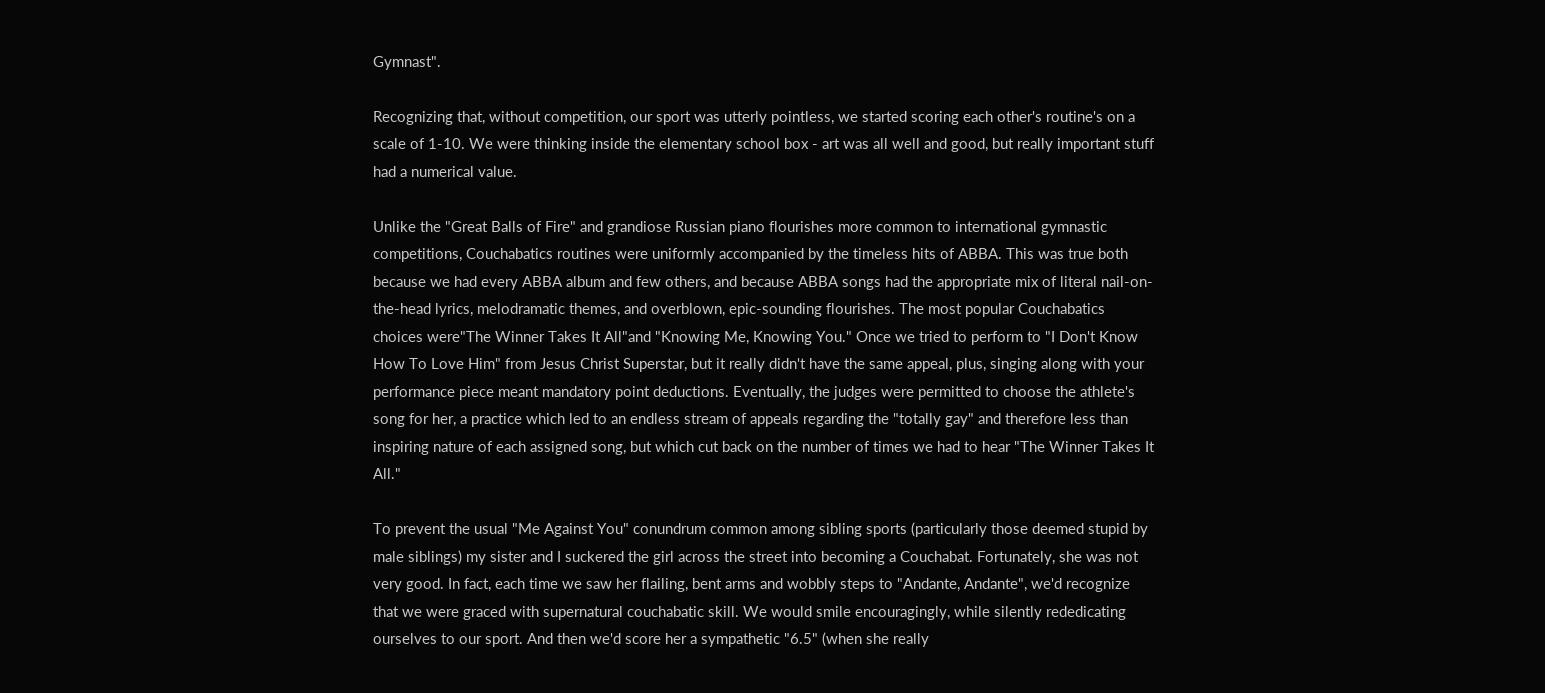Gymnast".

Recognizing that, without competition, our sport was utterly pointless, we started scoring each other's routine's on a scale of 1-10. We were thinking inside the elementary school box - art was all well and good, but really important stuff had a numerical value.

Unlike the "Great Balls of Fire" and grandiose Russian piano flourishes more common to international gymnastic competitions, Couchabatics routines were uniformly accompanied by the timeless hits of ABBA. This was true both because we had every ABBA album and few others, and because ABBA songs had the appropriate mix of literal nail-on-the-head lyrics, melodramatic themes, and overblown, epic-sounding flourishes. The most popular Couchabatics choices were"The Winner Takes It All"and "Knowing Me, Knowing You." Once we tried to perform to "I Don't Know How To Love Him" from Jesus Christ Superstar, but it really didn't have the same appeal, plus, singing along with your performance piece meant mandatory point deductions. Eventually, the judges were permitted to choose the athlete's song for her, a practice which led to an endless stream of appeals regarding the "totally gay" and therefore less than inspiring nature of each assigned song, but which cut back on the number of times we had to hear "The Winner Takes It All."

To prevent the usual "Me Against You" conundrum common among sibling sports (particularly those deemed stupid by male siblings) my sister and I suckered the girl across the street into becoming a Couchabat. Fortunately, she was not very good. In fact, each time we saw her flailing, bent arms and wobbly steps to "Andante, Andante", we'd recognize that we were graced with supernatural couchabatic skill. We would smile encouragingly, while silently rededicating ourselves to our sport. And then we'd score her a sympathetic "6.5" (when she really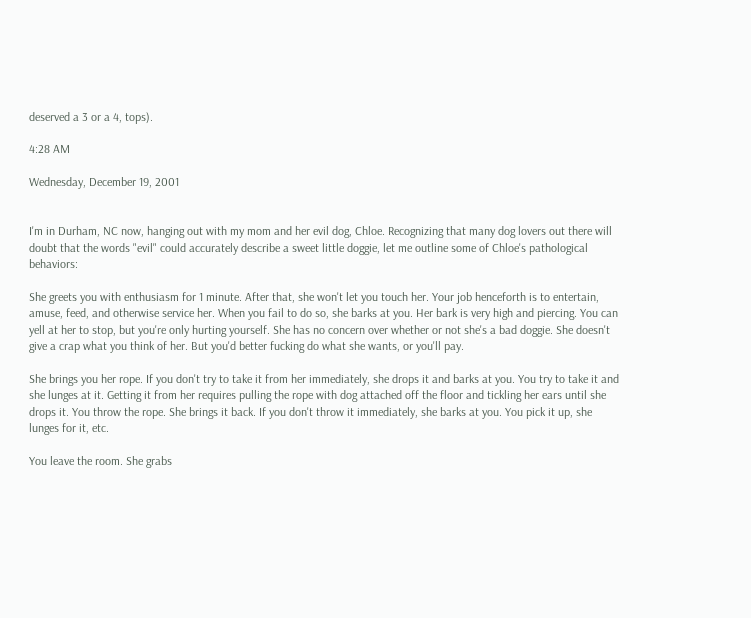deserved a 3 or a 4, tops).

4:28 AM

Wednesday, December 19, 2001


I'm in Durham, NC now, hanging out with my mom and her evil dog, Chloe. Recognizing that many dog lovers out there will doubt that the words "evil" could accurately describe a sweet little doggie, let me outline some of Chloe's pathological behaviors:

She greets you with enthusiasm for 1 minute. After that, she won't let you touch her. Your job henceforth is to entertain, amuse, feed, and otherwise service her. When you fail to do so, she barks at you. Her bark is very high and piercing. You can yell at her to stop, but you're only hurting yourself. She has no concern over whether or not she's a bad doggie. She doesn't give a crap what you think of her. But you'd better fucking do what she wants, or you'll pay.

She brings you her rope. If you don't try to take it from her immediately, she drops it and barks at you. You try to take it and she lunges at it. Getting it from her requires pulling the rope with dog attached off the floor and tickling her ears until she drops it. You throw the rope. She brings it back. If you don't throw it immediately, she barks at you. You pick it up, she lunges for it, etc.

You leave the room. She grabs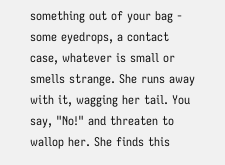something out of your bag - some eyedrops, a contact case, whatever is small or smells strange. She runs away with it, wagging her tail. You say, "No!" and threaten to wallop her. She finds this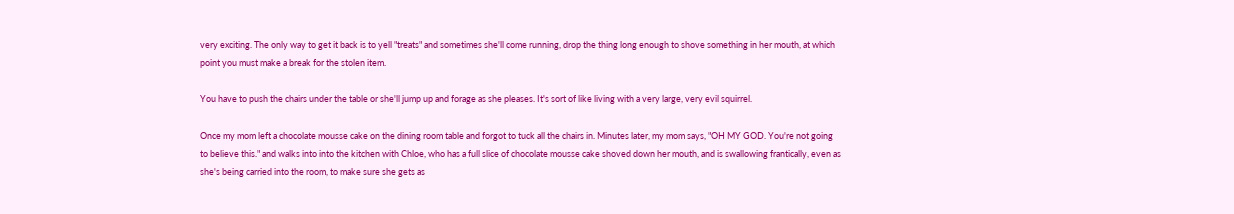very exciting. The only way to get it back is to yell "treats" and sometimes she'll come running, drop the thing long enough to shove something in her mouth, at which point you must make a break for the stolen item.

You have to push the chairs under the table or she'll jump up and forage as she pleases. It's sort of like living with a very large, very evil squirrel.

Once my mom left a chocolate mousse cake on the dining room table and forgot to tuck all the chairs in. Minutes later, my mom says, "OH MY GOD. You're not going to believe this." and walks into into the kitchen with Chloe, who has a full slice of chocolate mousse cake shoved down her mouth, and is swallowing frantically, even as she's being carried into the room, to make sure she gets as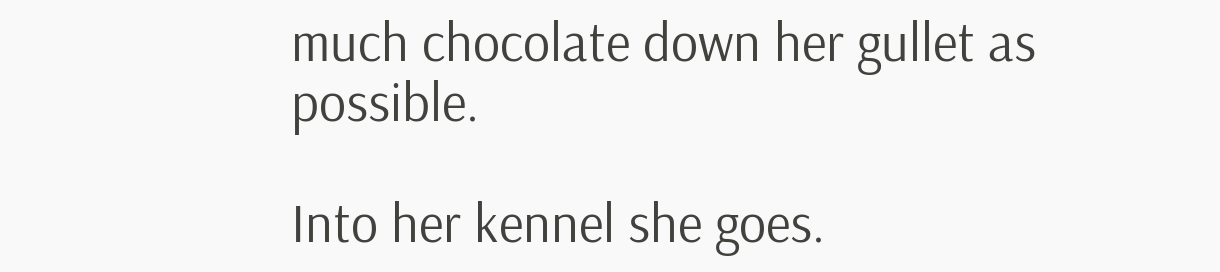much chocolate down her gullet as possible.

Into her kennel she goes.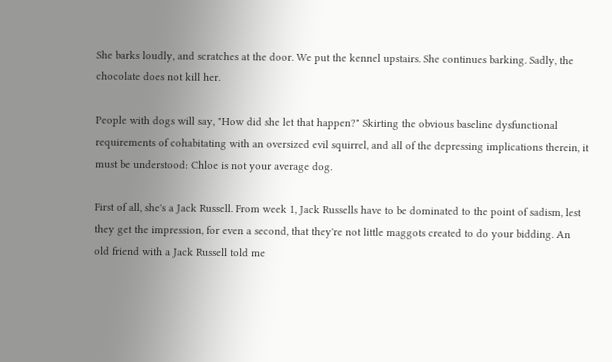She barks loudly, and scratches at the door. We put the kennel upstairs. She continues barking. Sadly, the chocolate does not kill her.

People with dogs will say, "How did she let that happen?" Skirting the obvious baseline dysfunctional requirements of cohabitating with an oversized evil squirrel, and all of the depressing implications therein, it must be understood: Chloe is not your average dog.

First of all, she's a Jack Russell. From week 1, Jack Russells have to be dominated to the point of sadism, lest they get the impression, for even a second, that they're not little maggots created to do your bidding. An old friend with a Jack Russell told me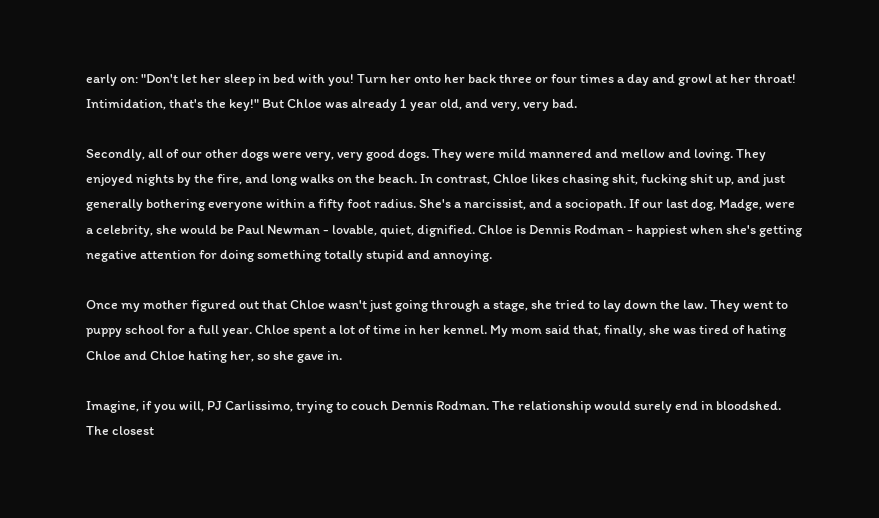early on: "Don't let her sleep in bed with you! Turn her onto her back three or four times a day and growl at her throat! Intimidation, that's the key!" But Chloe was already 1 year old, and very, very bad.

Secondly, all of our other dogs were very, very good dogs. They were mild mannered and mellow and loving. They enjoyed nights by the fire, and long walks on the beach. In contrast, Chloe likes chasing shit, fucking shit up, and just generally bothering everyone within a fifty foot radius. She's a narcissist, and a sociopath. If our last dog, Madge, were a celebrity, she would be Paul Newman - lovable, quiet, dignified. Chloe is Dennis Rodman - happiest when she's getting negative attention for doing something totally stupid and annoying.

Once my mother figured out that Chloe wasn't just going through a stage, she tried to lay down the law. They went to puppy school for a full year. Chloe spent a lot of time in her kennel. My mom said that, finally, she was tired of hating Chloe and Chloe hating her, so she gave in.

Imagine, if you will, PJ Carlissimo, trying to couch Dennis Rodman. The relationship would surely end in bloodshed. The closest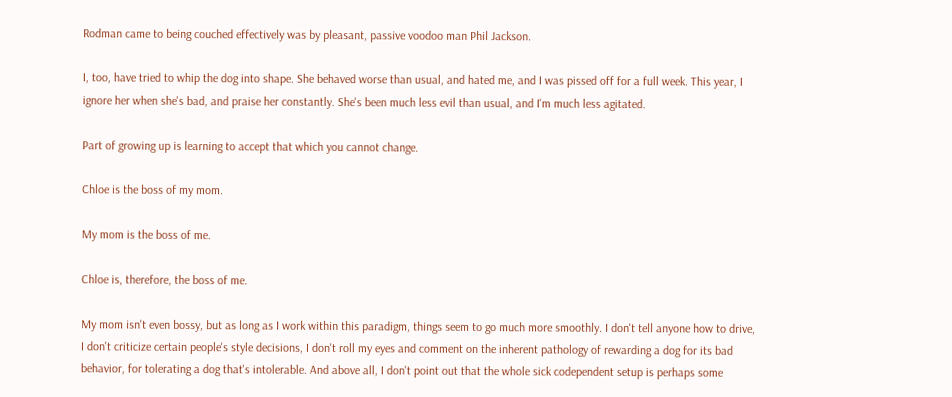Rodman came to being couched effectively was by pleasant, passive voodoo man Phil Jackson.

I, too, have tried to whip the dog into shape. She behaved worse than usual, and hated me, and I was pissed off for a full week. This year, I ignore her when she's bad, and praise her constantly. She's been much less evil than usual, and I'm much less agitated.

Part of growing up is learning to accept that which you cannot change.

Chloe is the boss of my mom.

My mom is the boss of me.

Chloe is, therefore, the boss of me.

My mom isn't even bossy, but as long as I work within this paradigm, things seem to go much more smoothly. I don't tell anyone how to drive, I don't criticize certain people's style decisions, I don't roll my eyes and comment on the inherent pathology of rewarding a dog for its bad behavior, for tolerating a dog that's intolerable. And above all, I don't point out that the whole sick codependent setup is perhaps some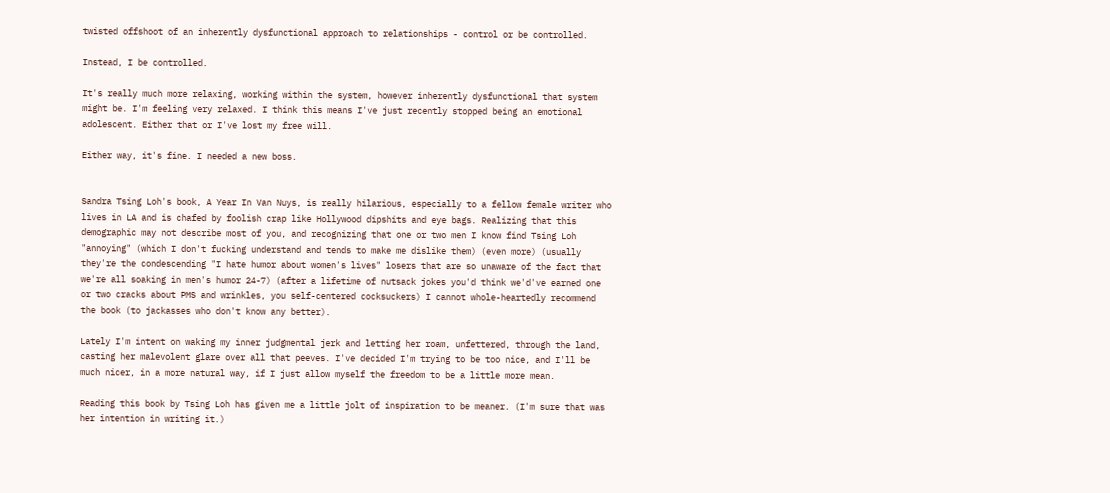twisted offshoot of an inherently dysfunctional approach to relationships - control or be controlled.

Instead, I be controlled.

It's really much more relaxing, working within the system, however inherently dysfunctional that system might be. I'm feeling very relaxed. I think this means I've just recently stopped being an emotional adolescent. Either that or I've lost my free will.

Either way, it's fine. I needed a new boss.


Sandra Tsing Loh's book, A Year In Van Nuys, is really hilarious, especially to a fellow female writer who lives in LA and is chafed by foolish crap like Hollywood dipshits and eye bags. Realizing that this demographic may not describe most of you, and recognizing that one or two men I know find Tsing Loh "annoying" (which I don't fucking understand and tends to make me dislike them) (even more) (usually they're the condescending "I hate humor about women's lives" losers that are so unaware of the fact that we're all soaking in men's humor 24-7) (after a lifetime of nutsack jokes you'd think we'd've earned one or two cracks about PMS and wrinkles, you self-centered cocksuckers) I cannot whole-heartedly recommend the book (to jackasses who don't know any better).

Lately I'm intent on waking my inner judgmental jerk and letting her roam, unfettered, through the land, casting her malevolent glare over all that peeves. I've decided I'm trying to be too nice, and I'll be much nicer, in a more natural way, if I just allow myself the freedom to be a little more mean.

Reading this book by Tsing Loh has given me a little jolt of inspiration to be meaner. (I'm sure that was her intention in writing it.)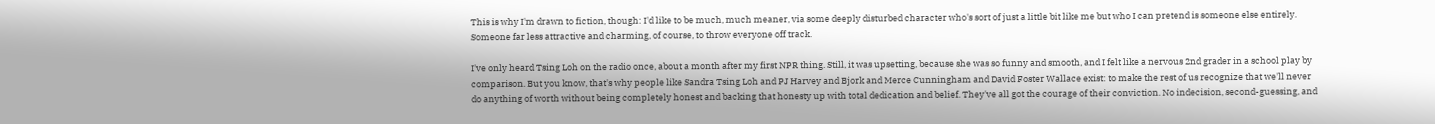This is why I'm drawn to fiction, though: I'd like to be much, much meaner, via some deeply disturbed character who's sort of just a little bit like me but who I can pretend is someone else entirely. Someone far less attractive and charming, of course, to throw everyone off track.

I've only heard Tsing Loh on the radio once, about a month after my first NPR thing. Still, it was upsetting, because she was so funny and smooth, and I felt like a nervous 2nd grader in a school play by comparison. But you know, that's why people like Sandra Tsing Loh and PJ Harvey and Bjork and Merce Cunningham and David Foster Wallace exist: to make the rest of us recognize that we'll never do anything of worth without being completely honest and backing that honesty up with total dedication and belief. They've all got the courage of their conviction. No indecision, second-guessing, and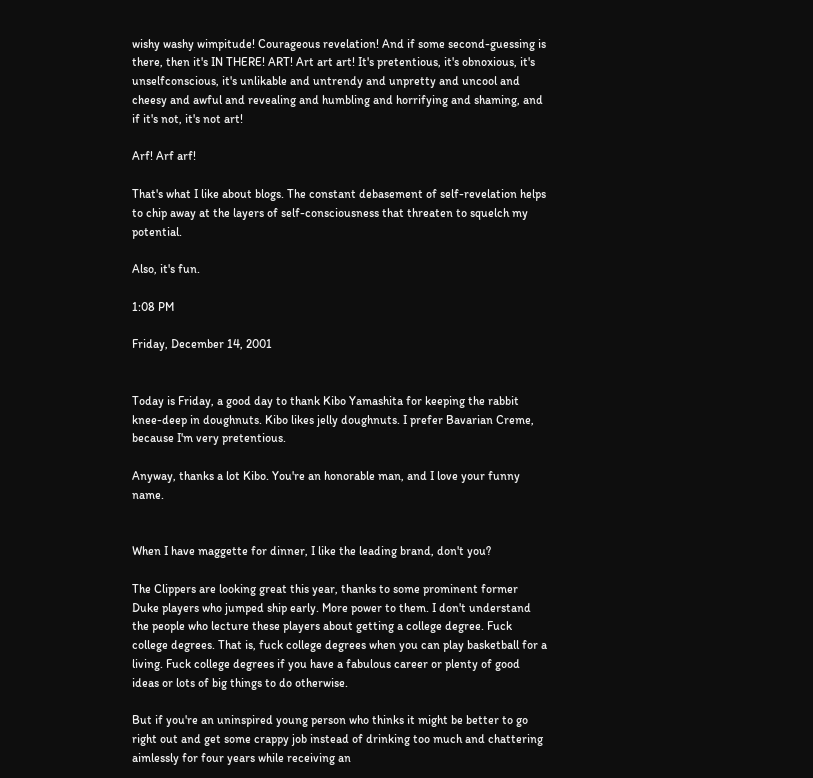wishy washy wimpitude! Courageous revelation! And if some second-guessing is there, then it's IN THERE! ART! Art art art! It's pretentious, it's obnoxious, it's unselfconscious, it's unlikable and untrendy and unpretty and uncool and cheesy and awful and revealing and humbling and horrifying and shaming, and if it's not, it's not art!

Arf! Arf arf!

That's what I like about blogs. The constant debasement of self-revelation helps to chip away at the layers of self-consciousness that threaten to squelch my potential.

Also, it's fun.

1:08 PM

Friday, December 14, 2001


Today is Friday, a good day to thank Kibo Yamashita for keeping the rabbit knee-deep in doughnuts. Kibo likes jelly doughnuts. I prefer Bavarian Creme, because I'm very pretentious.

Anyway, thanks a lot Kibo. You're an honorable man, and I love your funny name.


When I have maggette for dinner, I like the leading brand, don't you?

The Clippers are looking great this year, thanks to some prominent former Duke players who jumped ship early. More power to them. I don't understand the people who lecture these players about getting a college degree. Fuck college degrees. That is, fuck college degrees when you can play basketball for a living. Fuck college degrees if you have a fabulous career or plenty of good ideas or lots of big things to do otherwise.

But if you're an uninspired young person who thinks it might be better to go right out and get some crappy job instead of drinking too much and chattering aimlessly for four years while receiving an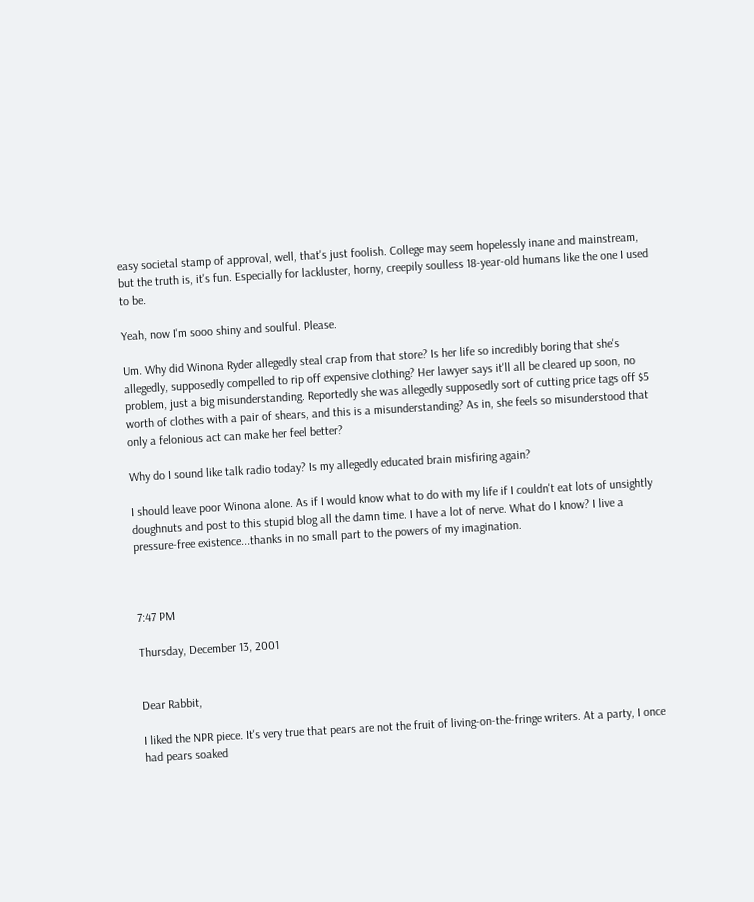easy societal stamp of approval, well, that's just foolish. College may seem hopelessly inane and mainstream, but the truth is, it's fun. Especially for lackluster, horny, creepily soulless 18-year-old humans like the one I used to be.

Yeah, now I'm sooo shiny and soulful. Please.

Um. Why did Winona Ryder allegedly steal crap from that store? Is her life so incredibly boring that she's allegedly, supposedly compelled to rip off expensive clothing? Her lawyer says it'll all be cleared up soon, no problem, just a big misunderstanding. Reportedly she was allegedly supposedly sort of cutting price tags off $5 worth of clothes with a pair of shears, and this is a misunderstanding? As in, she feels so misunderstood that only a felonious act can make her feel better?

Why do I sound like talk radio today? Is my allegedly educated brain misfiring again?

I should leave poor Winona alone. As if I would know what to do with my life if I couldn't eat lots of unsightly doughnuts and post to this stupid blog all the damn time. I have a lot of nerve. What do I know? I live a pressure-free existence...thanks in no small part to the powers of my imagination.



7:47 PM

Thursday, December 13, 2001


Dear Rabbit,

I liked the NPR piece. It's very true that pears are not the fruit of living-on-the-fringe writers. At a party, I once had pears soaked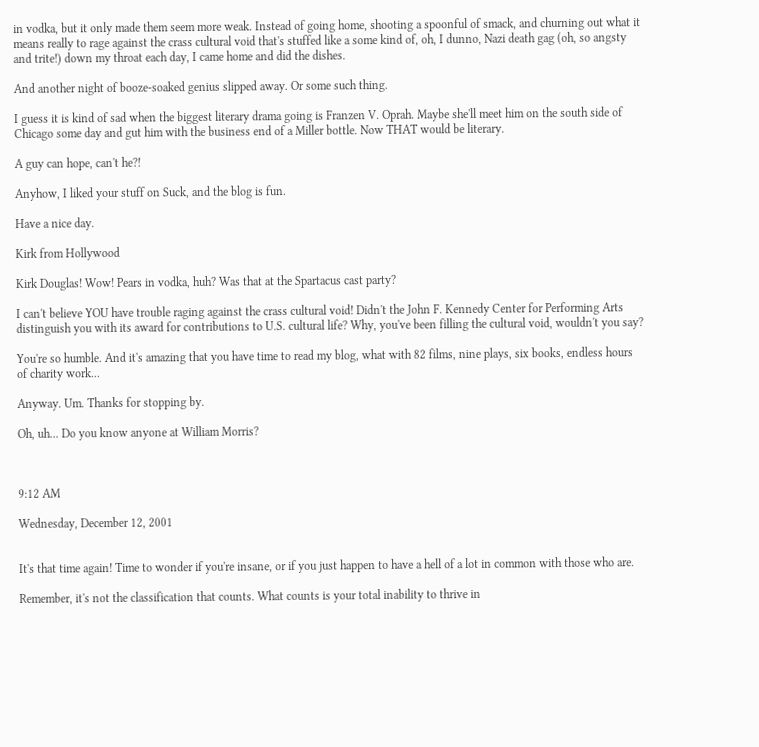in vodka, but it only made them seem more weak. Instead of going home, shooting a spoonful of smack, and churning out what it means really to rage against the crass cultural void that's stuffed like a some kind of, oh, I dunno, Nazi death gag (oh, so angsty and trite!) down my throat each day, I came home and did the dishes.

And another night of booze-soaked genius slipped away. Or some such thing.

I guess it is kind of sad when the biggest literary drama going is Franzen V. Oprah. Maybe she'll meet him on the south side of Chicago some day and gut him with the business end of a Miller bottle. Now THAT would be literary.

A guy can hope, can't he?!

Anyhow, I liked your stuff on Suck, and the blog is fun.

Have a nice day.

Kirk from Hollywood

Kirk Douglas! Wow! Pears in vodka, huh? Was that at the Spartacus cast party?

I can't believe YOU have trouble raging against the crass cultural void! Didn't the John F. Kennedy Center for Performing Arts distinguish you with its award for contributions to U.S. cultural life? Why, you've been filling the cultural void, wouldn't you say?

You're so humble. And it's amazing that you have time to read my blog, what with 82 films, nine plays, six books, endless hours of charity work...

Anyway. Um. Thanks for stopping by.

Oh, uh... Do you know anyone at William Morris?



9:12 AM

Wednesday, December 12, 2001


It's that time again! Time to wonder if you're insane, or if you just happen to have a hell of a lot in common with those who are.

Remember, it's not the classification that counts. What counts is your total inability to thrive in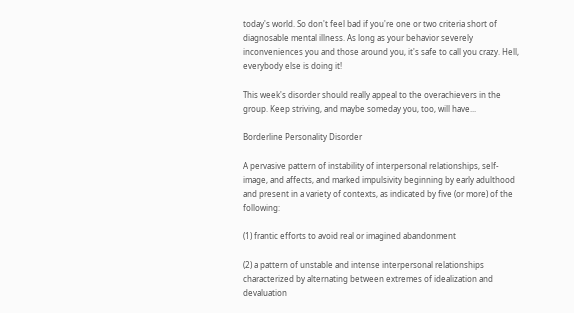today's world. So don't feel bad if you're one or two criteria short of diagnosable mental illness. As long as your behavior severely inconveniences you and those around you, it's safe to call you crazy. Hell, everybody else is doing it!

This week's disorder should really appeal to the overachievers in the group. Keep striving, and maybe someday you, too, will have...

Borderline Personality Disorder

A pervasive pattern of instability of interpersonal relationships, self-image, and affects, and marked impulsivity beginning by early adulthood and present in a variety of contexts, as indicated by five (or more) of the following:

(1) frantic efforts to avoid real or imagined abandonment

(2) a pattern of unstable and intense interpersonal relationships characterized by alternating between extremes of idealization and devaluation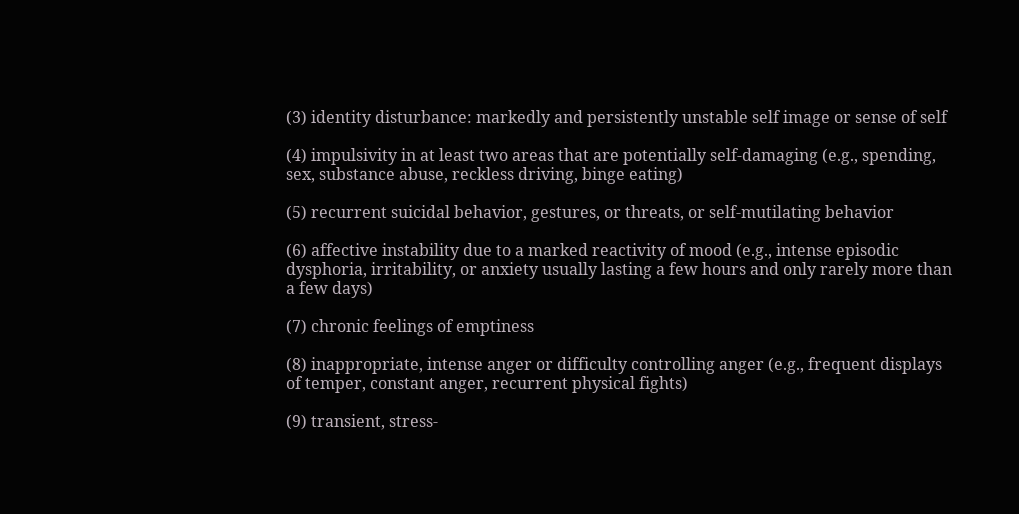(3) identity disturbance: markedly and persistently unstable self image or sense of self

(4) impulsivity in at least two areas that are potentially self-damaging (e.g., spending, sex, substance abuse, reckless driving, binge eating)

(5) recurrent suicidal behavior, gestures, or threats, or self-mutilating behavior

(6) affective instability due to a marked reactivity of mood (e.g., intense episodic dysphoria, irritability, or anxiety usually lasting a few hours and only rarely more than a few days)

(7) chronic feelings of emptiness

(8) inappropriate, intense anger or difficulty controlling anger (e.g., frequent displays of temper, constant anger, recurrent physical fights)

(9) transient, stress-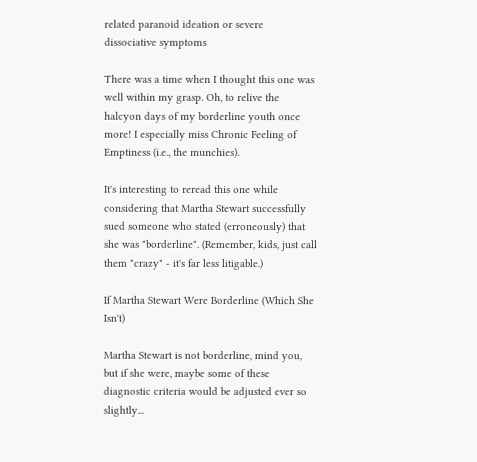related paranoid ideation or severe dissociative symptoms

There was a time when I thought this one was well within my grasp. Oh, to relive the halcyon days of my borderline youth once more! I especially miss Chronic Feeling of Emptiness (i.e., the munchies).

It's interesting to reread this one while considering that Martha Stewart successfully sued someone who stated (erroneously) that she was "borderline". (Remember, kids, just call them "crazy" - it's far less litigable.)

If Martha Stewart Were Borderline (Which She Isn't)

Martha Stewart is not borderline, mind you, but if she were, maybe some of these diagnostic criteria would be adjusted ever so slightly...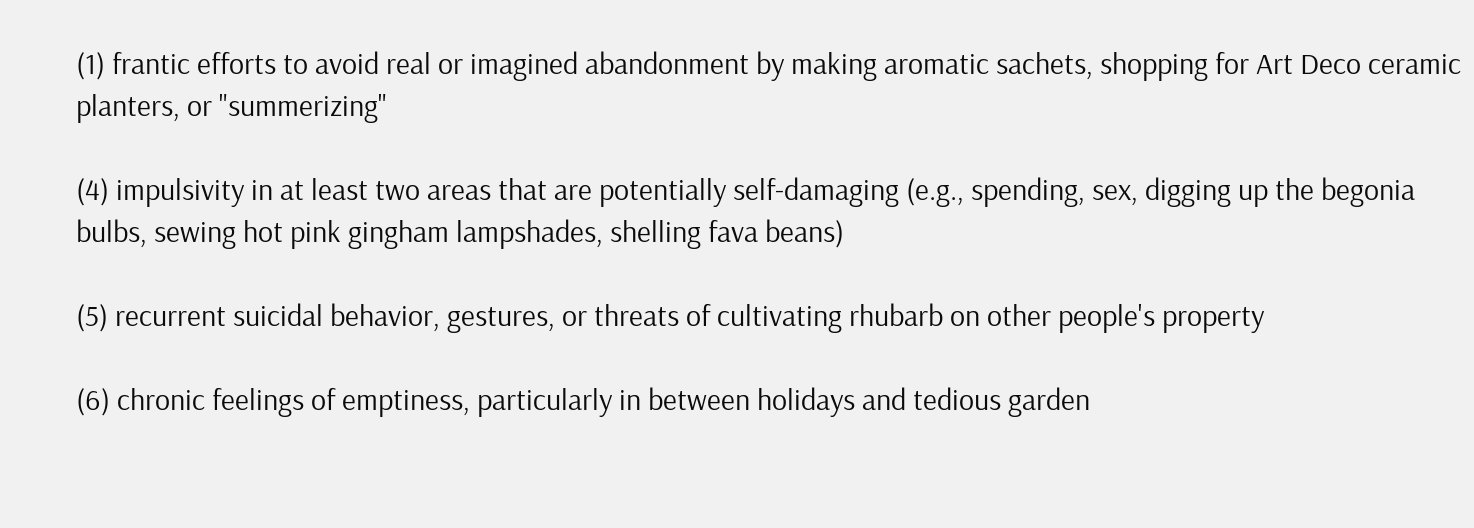(1) frantic efforts to avoid real or imagined abandonment by making aromatic sachets, shopping for Art Deco ceramic planters, or "summerizing"

(4) impulsivity in at least two areas that are potentially self-damaging (e.g., spending, sex, digging up the begonia bulbs, sewing hot pink gingham lampshades, shelling fava beans)

(5) recurrent suicidal behavior, gestures, or threats of cultivating rhubarb on other people's property

(6) chronic feelings of emptiness, particularly in between holidays and tedious garden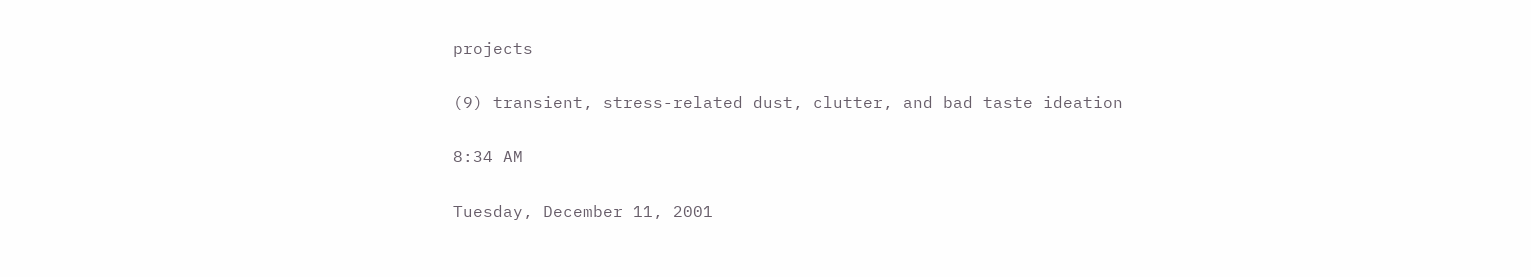projects

(9) transient, stress-related dust, clutter, and bad taste ideation

8:34 AM

Tuesday, December 11, 2001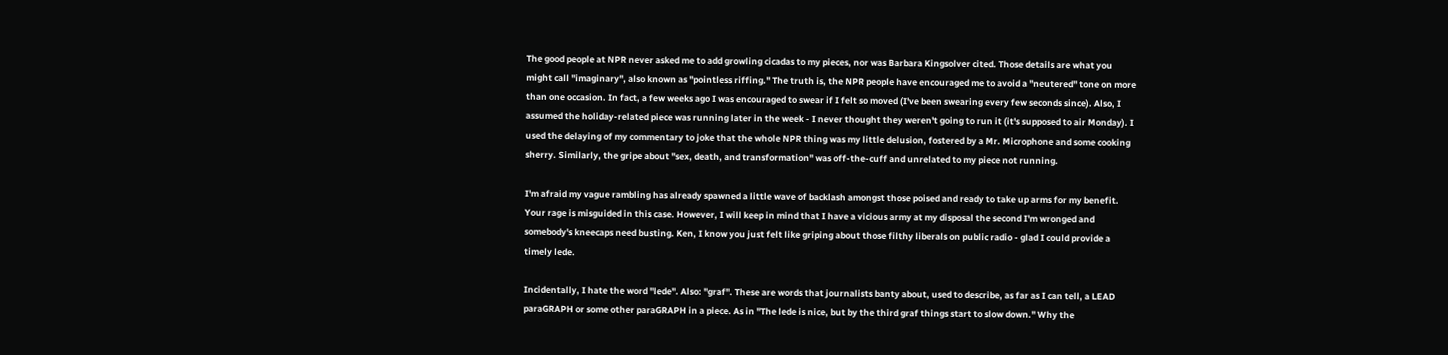The good people at NPR never asked me to add growling cicadas to my pieces, nor was Barbara Kingsolver cited. Those details are what you might call "imaginary", also known as "pointless riffing." The truth is, the NPR people have encouraged me to avoid a "neutered" tone on more than one occasion. In fact, a few weeks ago I was encouraged to swear if I felt so moved (I've been swearing every few seconds since). Also, I assumed the holiday-related piece was running later in the week - I never thought they weren't going to run it (it's supposed to air Monday). I used the delaying of my commentary to joke that the whole NPR thing was my little delusion, fostered by a Mr. Microphone and some cooking sherry. Similarly, the gripe about "sex, death, and transformation" was off-the-cuff and unrelated to my piece not running.

I'm afraid my vague rambling has already spawned a little wave of backlash amongst those poised and ready to take up arms for my benefit. Your rage is misguided in this case. However, I will keep in mind that I have a vicious army at my disposal the second I'm wronged and somebody's kneecaps need busting. Ken, I know you just felt like griping about those filthy liberals on public radio - glad I could provide a timely lede.

Incidentally, I hate the word "lede". Also: "graf". These are words that journalists banty about, used to describe, as far as I can tell, a LEAD paraGRAPH or some other paraGRAPH in a piece. As in "The lede is nice, but by the third graf things start to slow down." Why the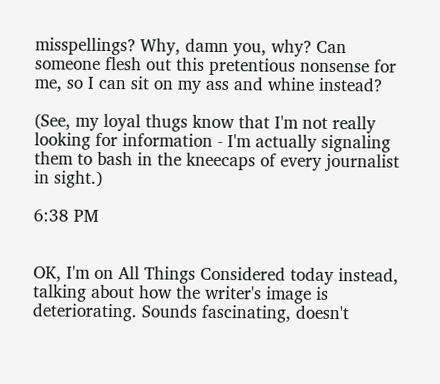misspellings? Why, damn you, why? Can someone flesh out this pretentious nonsense for me, so I can sit on my ass and whine instead?

(See, my loyal thugs know that I'm not really looking for information - I'm actually signaling them to bash in the kneecaps of every journalist in sight.)

6:38 PM


OK, I'm on All Things Considered today instead, talking about how the writer's image is deteriorating. Sounds fascinating, doesn't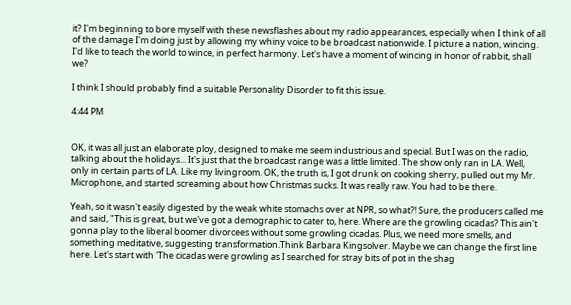it? I'm beginning to bore myself with these newsflashes about my radio appearances, especially when I think of all of the damage I'm doing just by allowing my whiny voice to be broadcast nationwide. I picture a nation, wincing. I'd like to teach the world to wince, in perfect harmony. Let's have a moment of wincing in honor of rabbit, shall we?

I think I should probably find a suitable Personality Disorder to fit this issue.

4:44 PM


OK, it was all just an elaborate ploy, designed to make me seem industrious and special. But I was on the radio, talking about the holidays... It's just that the broadcast range was a little limited. The show only ran in LA. Well, only in certain parts of LA. Like my livingroom. OK, the truth is, I got drunk on cooking sherry, pulled out my Mr. Microphone, and started screaming about how Christmas sucks. It was really raw. You had to be there.

Yeah, so it wasn't easily digested by the weak white stomachs over at NPR, so what?! Sure, the producers called me and said, "This is great, but we've got a demographic to cater to, here. Where are the growling cicadas? This ain't gonna play to the liberal boomer divorcees without some growling cicadas. Plus, we need more smells, and something meditative, suggesting transformation.Think Barbara Kingsolver. Maybe we can change the first line here. Let's start with 'The cicadas were growling as I searched for stray bits of pot in the shag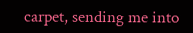carpet, sending me into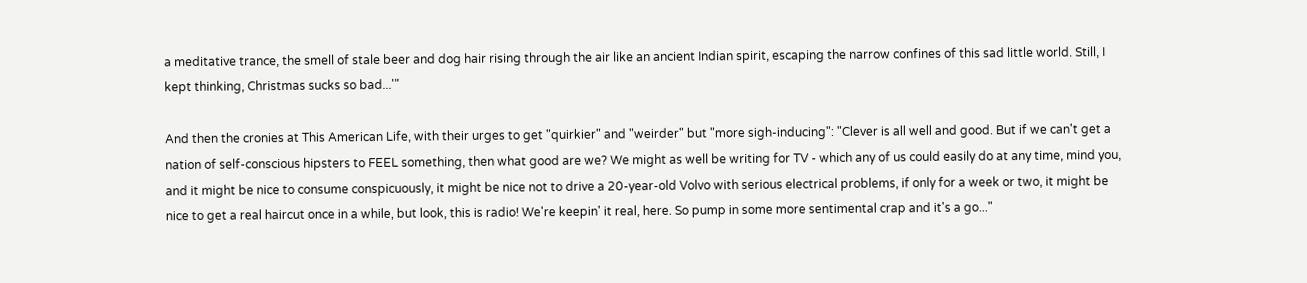a meditative trance, the smell of stale beer and dog hair rising through the air like an ancient Indian spirit, escaping the narrow confines of this sad little world. Still, I kept thinking, Christmas sucks so bad...'"

And then the cronies at This American Life, with their urges to get "quirkier" and "weirder" but "more sigh-inducing": "Clever is all well and good. But if we can't get a nation of self-conscious hipsters to FEEL something, then what good are we? We might as well be writing for TV - which any of us could easily do at any time, mind you, and it might be nice to consume conspicuously, it might be nice not to drive a 20-year-old Volvo with serious electrical problems, if only for a week or two, it might be nice to get a real haircut once in a while, but look, this is radio! We're keepin' it real, here. So pump in some more sentimental crap and it's a go..."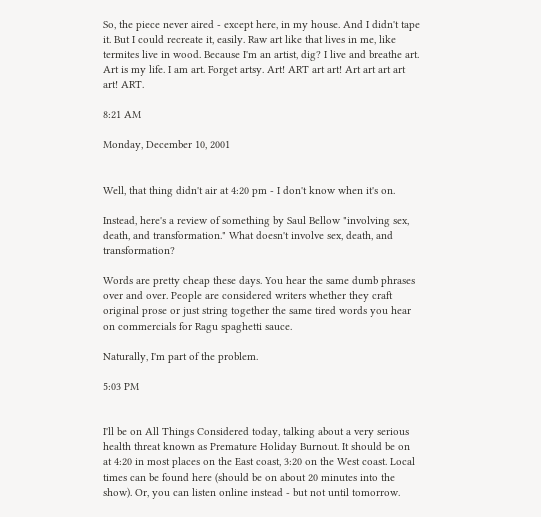So, the piece never aired - except here, in my house. And I didn't tape it. But I could recreate it, easily. Raw art like that lives in me, like termites live in wood. Because I'm an artist, dig? I live and breathe art. Art is my life. I am art. Forget artsy. Art! ART art art! Art art art art art! ART.

8:21 AM

Monday, December 10, 2001


Well, that thing didn't air at 4:20 pm - I don't know when it's on.

Instead, here's a review of something by Saul Bellow "involving sex, death, and transformation." What doesn't involve sex, death, and transformation?

Words are pretty cheap these days. You hear the same dumb phrases over and over. People are considered writers whether they craft original prose or just string together the same tired words you hear on commercials for Ragu spaghetti sauce.

Naturally, I'm part of the problem.

5:03 PM


I'll be on All Things Considered today, talking about a very serious health threat known as Premature Holiday Burnout. It should be on at 4:20 in most places on the East coast, 3:20 on the West coast. Local times can be found here (should be on about 20 minutes into the show). Or, you can listen online instead - but not until tomorrow.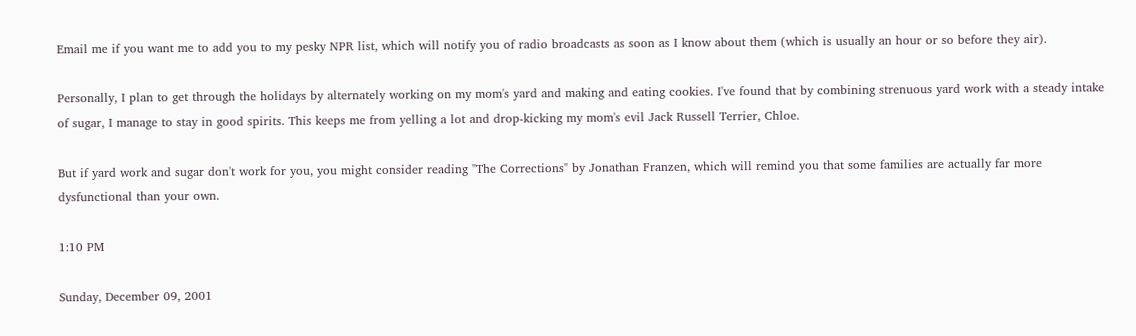Email me if you want me to add you to my pesky NPR list, which will notify you of radio broadcasts as soon as I know about them (which is usually an hour or so before they air).

Personally, I plan to get through the holidays by alternately working on my mom's yard and making and eating cookies. I've found that by combining strenuous yard work with a steady intake of sugar, I manage to stay in good spirits. This keeps me from yelling a lot and drop-kicking my mom's evil Jack Russell Terrier, Chloe.

But if yard work and sugar don't work for you, you might consider reading "The Corrections" by Jonathan Franzen, which will remind you that some families are actually far more dysfunctional than your own.

1:10 PM

Sunday, December 09, 2001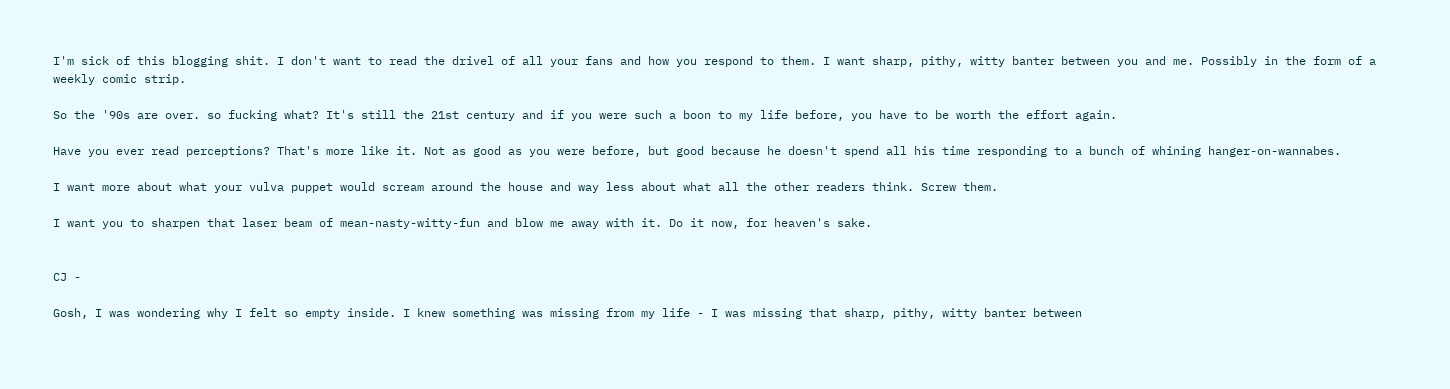I'm sick of this blogging shit. I don't want to read the drivel of all your fans and how you respond to them. I want sharp, pithy, witty banter between you and me. Possibly in the form of a weekly comic strip.

So the '90s are over. so fucking what? It's still the 21st century and if you were such a boon to my life before, you have to be worth the effort again.

Have you ever read perceptions? That's more like it. Not as good as you were before, but good because he doesn't spend all his time responding to a bunch of whining hanger-on-wannabes.

I want more about what your vulva puppet would scream around the house and way less about what all the other readers think. Screw them.

I want you to sharpen that laser beam of mean-nasty-witty-fun and blow me away with it. Do it now, for heaven's sake.


CJ -

Gosh, I was wondering why I felt so empty inside. I knew something was missing from my life - I was missing that sharp, pithy, witty banter between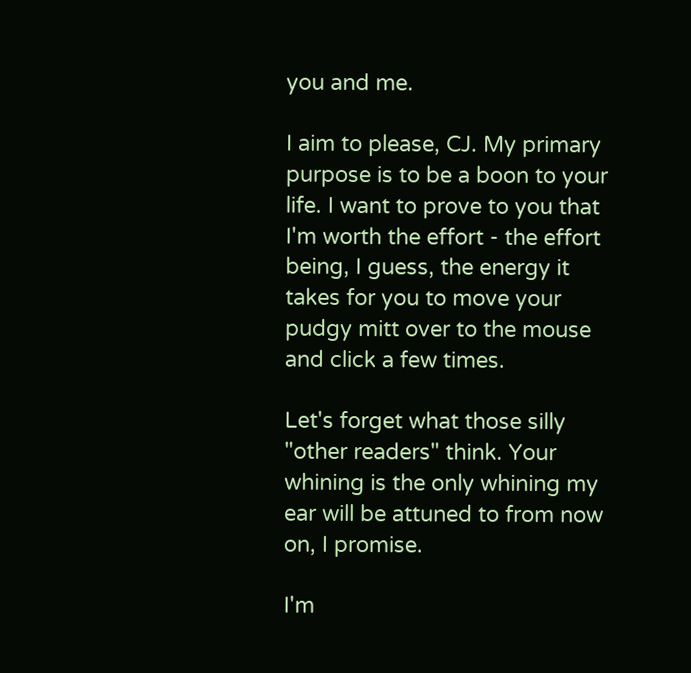you and me.

I aim to please, CJ. My primary purpose is to be a boon to your life. I want to prove to you that I'm worth the effort - the effort being, I guess, the energy it takes for you to move your pudgy mitt over to the mouse and click a few times.

Let's forget what those silly "other readers" think. Your whining is the only whining my ear will be attuned to from now on, I promise.

I'm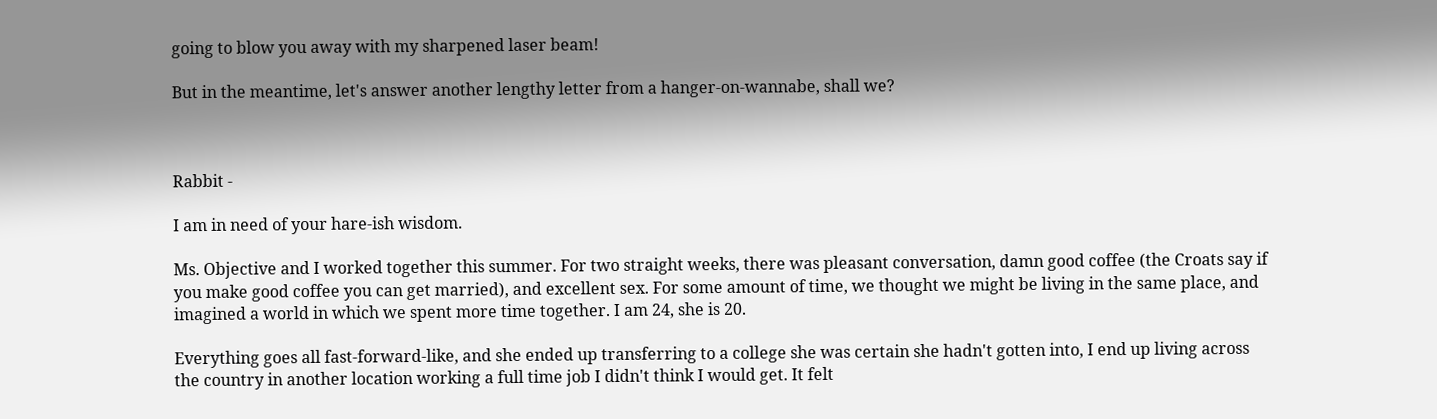going to blow you away with my sharpened laser beam!

But in the meantime, let's answer another lengthy letter from a hanger-on-wannabe, shall we?



Rabbit -

I am in need of your hare-ish wisdom.

Ms. Objective and I worked together this summer. For two straight weeks, there was pleasant conversation, damn good coffee (the Croats say if you make good coffee you can get married), and excellent sex. For some amount of time, we thought we might be living in the same place, and imagined a world in which we spent more time together. I am 24, she is 20.

Everything goes all fast-forward-like, and she ended up transferring to a college she was certain she hadn't gotten into, I end up living across the country in another location working a full time job I didn't think I would get. It felt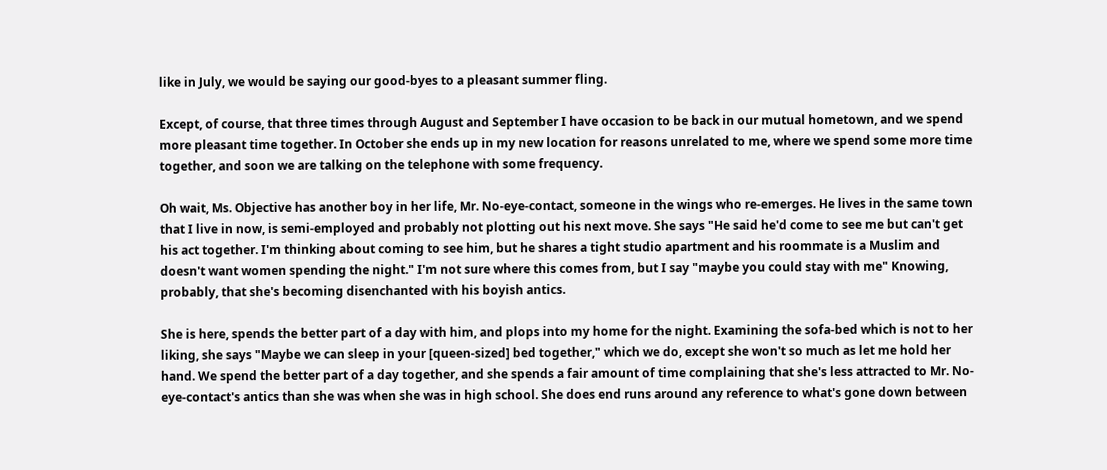like in July, we would be saying our good-byes to a pleasant summer fling.

Except, of course, that three times through August and September I have occasion to be back in our mutual hometown, and we spend more pleasant time together. In October she ends up in my new location for reasons unrelated to me, where we spend some more time together, and soon we are talking on the telephone with some frequency.

Oh wait, Ms. Objective has another boy in her life, Mr. No-eye-contact, someone in the wings who re-emerges. He lives in the same town that I live in now, is semi-employed and probably not plotting out his next move. She says "He said he'd come to see me but can't get his act together. I'm thinking about coming to see him, but he shares a tight studio apartment and his roommate is a Muslim and doesn't want women spending the night." I'm not sure where this comes from, but I say "maybe you could stay with me" Knowing, probably, that she's becoming disenchanted with his boyish antics.

She is here, spends the better part of a day with him, and plops into my home for the night. Examining the sofa-bed which is not to her liking, she says "Maybe we can sleep in your [queen-sized] bed together," which we do, except she won't so much as let me hold her hand. We spend the better part of a day together, and she spends a fair amount of time complaining that she's less attracted to Mr. No-eye-contact's antics than she was when she was in high school. She does end runs around any reference to what's gone down between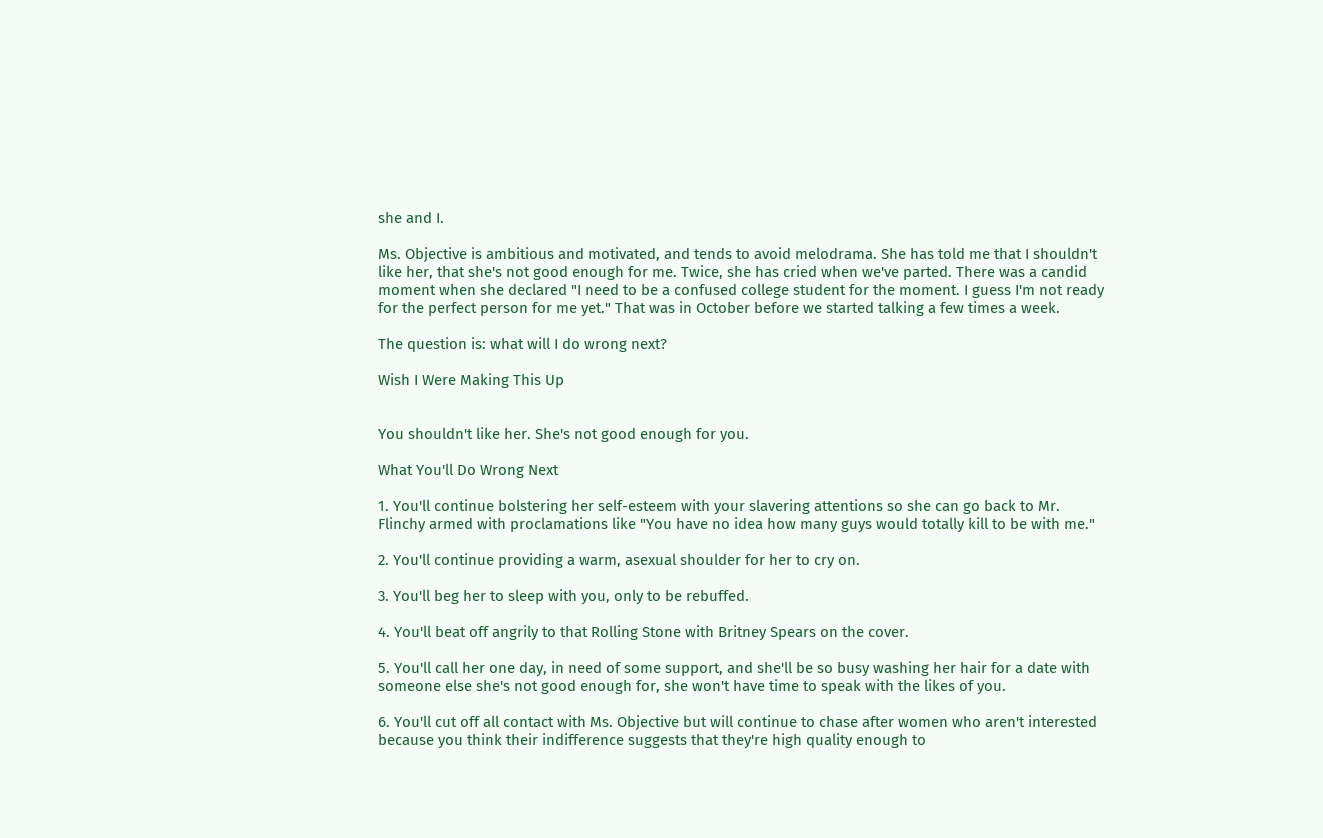she and I.

Ms. Objective is ambitious and motivated, and tends to avoid melodrama. She has told me that I shouldn't like her, that she's not good enough for me. Twice, she has cried when we've parted. There was a candid moment when she declared "I need to be a confused college student for the moment. I guess I'm not ready for the perfect person for me yet." That was in October before we started talking a few times a week.

The question is: what will I do wrong next?

Wish I Were Making This Up


You shouldn't like her. She's not good enough for you.

What You'll Do Wrong Next

1. You'll continue bolstering her self-esteem with your slavering attentions so she can go back to Mr. Flinchy armed with proclamations like "You have no idea how many guys would totally kill to be with me."

2. You'll continue providing a warm, asexual shoulder for her to cry on.

3. You'll beg her to sleep with you, only to be rebuffed.

4. You'll beat off angrily to that Rolling Stone with Britney Spears on the cover.

5. You'll call her one day, in need of some support, and she'll be so busy washing her hair for a date with someone else she's not good enough for, she won't have time to speak with the likes of you.

6. You'll cut off all contact with Ms. Objective but will continue to chase after women who aren't interested because you think their indifference suggests that they're high quality enough to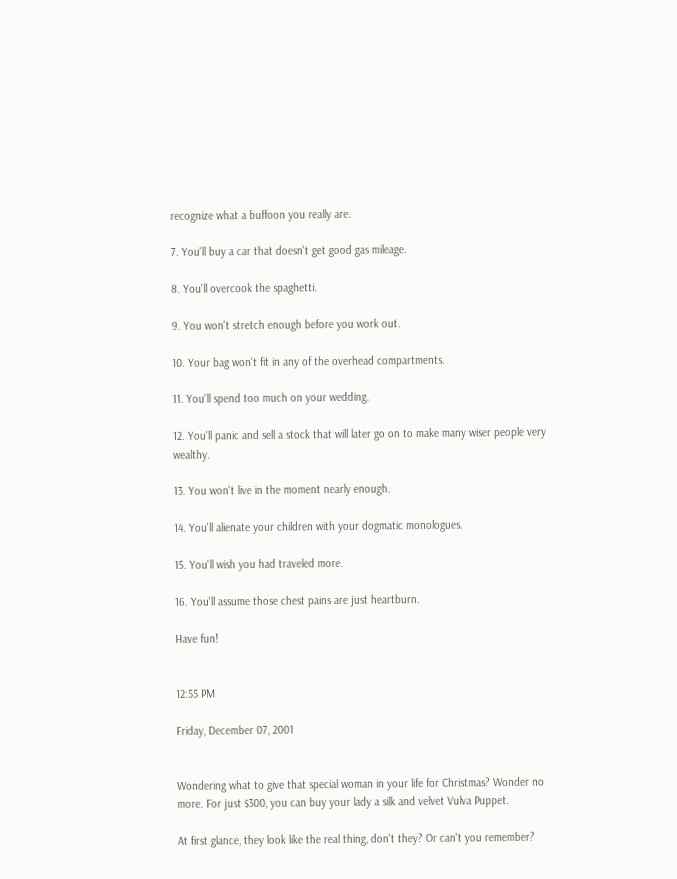recognize what a buffoon you really are.

7. You'll buy a car that doesn't get good gas mileage.

8. You'll overcook the spaghetti.

9. You won't stretch enough before you work out.

10. Your bag won't fit in any of the overhead compartments.

11. You'll spend too much on your wedding.

12. You'll panic and sell a stock that will later go on to make many wiser people very wealthy.

13. You won't live in the moment nearly enough.

14. You'll alienate your children with your dogmatic monologues.

15. You'll wish you had traveled more.

16. You'll assume those chest pains are just heartburn.

Have fun!


12:55 PM

Friday, December 07, 2001


Wondering what to give that special woman in your life for Christmas? Wonder no more. For just $300, you can buy your lady a silk and velvet Vulva Puppet.

At first glance, they look like the real thing, don't they? Or can't you remember?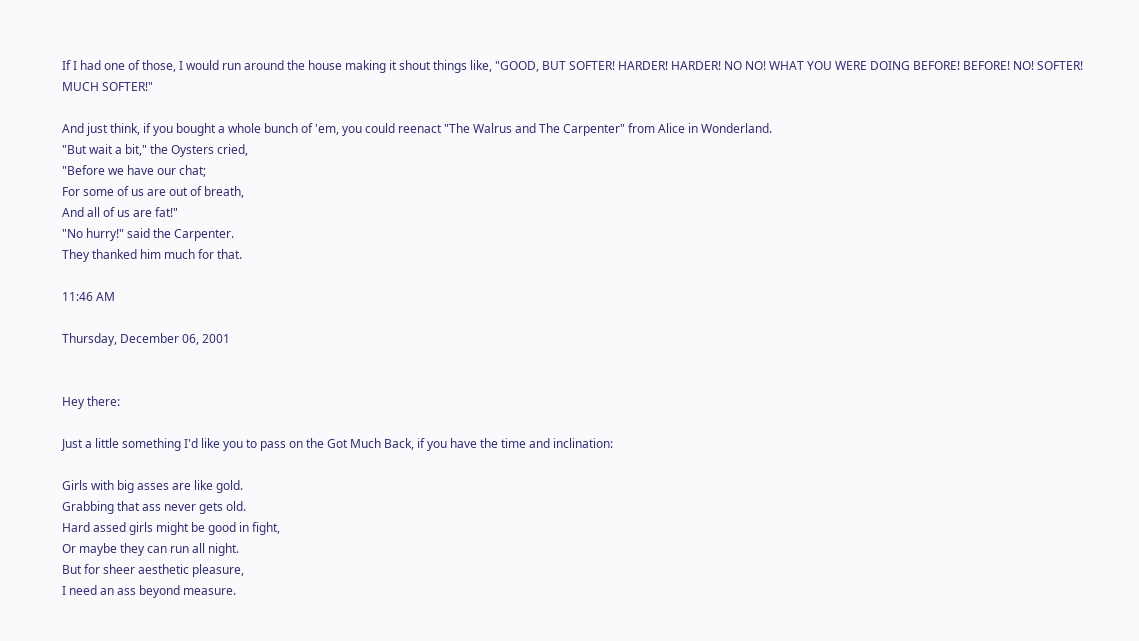If I had one of those, I would run around the house making it shout things like, "GOOD, BUT SOFTER! HARDER! HARDER! NO NO! WHAT YOU WERE DOING BEFORE! BEFORE! NO! SOFTER! MUCH SOFTER!"

And just think, if you bought a whole bunch of 'em, you could reenact "The Walrus and The Carpenter" from Alice in Wonderland.
"But wait a bit," the Oysters cried,
"Before we have our chat;
For some of us are out of breath,
And all of us are fat!"
"No hurry!" said the Carpenter.
They thanked him much for that.

11:46 AM

Thursday, December 06, 2001


Hey there:

Just a little something I'd like you to pass on the Got Much Back, if you have the time and inclination:

Girls with big asses are like gold.
Grabbing that ass never gets old.
Hard assed girls might be good in fight,
Or maybe they can run all night.
But for sheer aesthetic pleasure,
I need an ass beyond measure.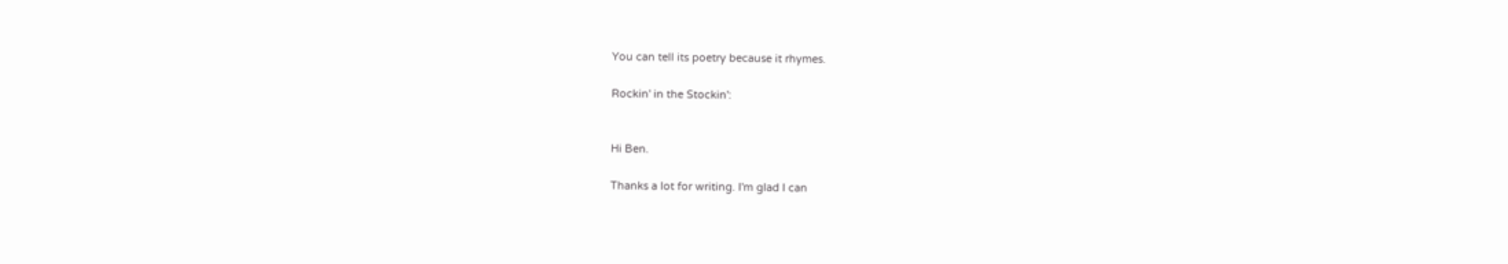You can tell its poetry because it rhymes.

Rockin' in the Stockin':


Hi Ben.

Thanks a lot for writing. I'm glad I can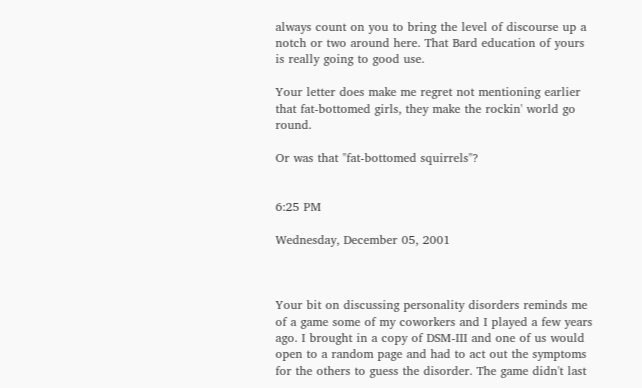always count on you to bring the level of discourse up a notch or two around here. That Bard education of yours is really going to good use.

Your letter does make me regret not mentioning earlier that fat-bottomed girls, they make the rockin' world go round.

Or was that "fat-bottomed squirrels"?


6:25 PM

Wednesday, December 05, 2001



Your bit on discussing personality disorders reminds me of a game some of my coworkers and I played a few years ago. I brought in a copy of DSM-III and one of us would open to a random page and had to act out the symptoms for the others to guess the disorder. The game didn't last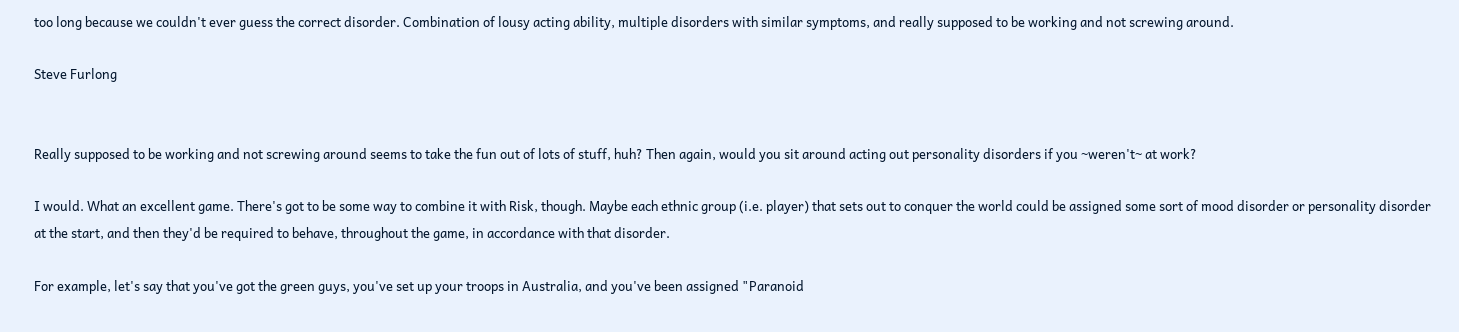too long because we couldn't ever guess the correct disorder. Combination of lousy acting ability, multiple disorders with similar symptoms, and really supposed to be working and not screwing around.

Steve Furlong


Really supposed to be working and not screwing around seems to take the fun out of lots of stuff, huh? Then again, would you sit around acting out personality disorders if you ~weren't~ at work?

I would. What an excellent game. There's got to be some way to combine it with Risk, though. Maybe each ethnic group (i.e. player) that sets out to conquer the world could be assigned some sort of mood disorder or personality disorder at the start, and then they'd be required to behave, throughout the game, in accordance with that disorder.

For example, let's say that you've got the green guys, you've set up your troops in Australia, and you've been assigned "Paranoid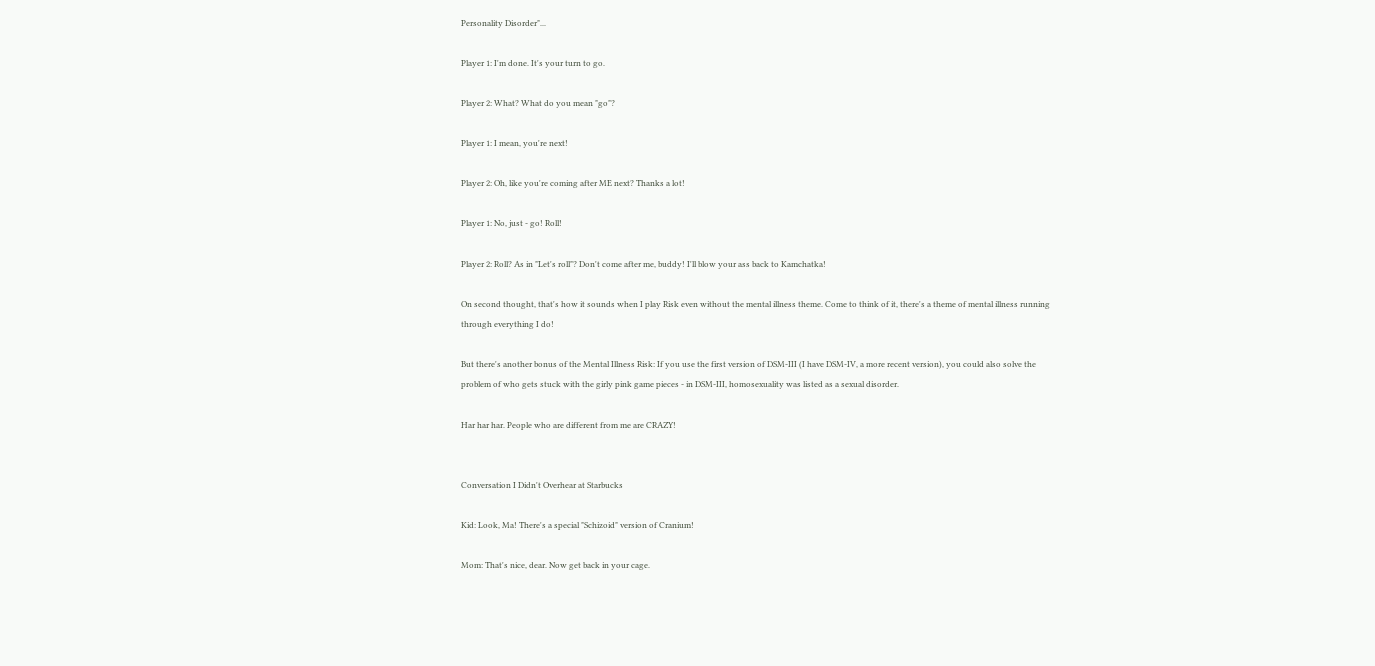Personality Disorder"...

Player 1: I'm done. It's your turn to go.

Player 2: What? What do you mean "go"?

Player 1: I mean, you're next!

Player 2: Oh, like you're coming after ME next? Thanks a lot!

Player 1: No, just - go! Roll!

Player 2: Roll? As in "Let's roll"? Don't come after me, buddy! I'll blow your ass back to Kamchatka!

On second thought, that's how it sounds when I play Risk even without the mental illness theme. Come to think of it, there's a theme of mental illness running through everything I do!

But there's another bonus of the Mental Illness Risk: If you use the first version of DSM-III (I have DSM-IV, a more recent version), you could also solve the problem of who gets stuck with the girly pink game pieces - in DSM-III, homosexuality was listed as a sexual disorder.

Har har har. People who are different from me are CRAZY!


Conversation I Didn't Overhear at Starbucks

Kid: Look, Ma! There's a special "Schizoid" version of Cranium!

Mom: That's nice, dear. Now get back in your cage.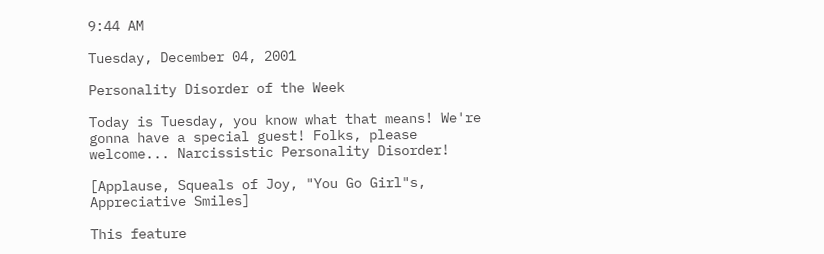9:44 AM

Tuesday, December 04, 2001

Personality Disorder of the Week

Today is Tuesday, you know what that means! We're gonna have a special guest! Folks, please welcome... Narcissistic Personality Disorder!

[Applause, Squeals of Joy, "You Go Girl"s, Appreciative Smiles]

This feature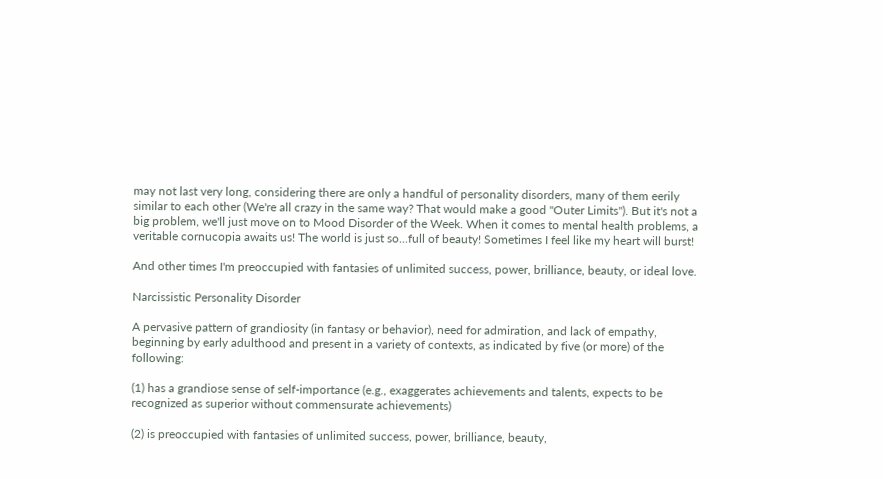may not last very long, considering there are only a handful of personality disorders, many of them eerily similar to each other (We're all crazy in the same way? That would make a good "Outer Limits"). But it's not a big problem, we'll just move on to Mood Disorder of the Week. When it comes to mental health problems, a veritable cornucopia awaits us! The world is just so...full of beauty! Sometimes I feel like my heart will burst!

And other times I'm preoccupied with fantasies of unlimited success, power, brilliance, beauty, or ideal love.

Narcissistic Personality Disorder

A pervasive pattern of grandiosity (in fantasy or behavior), need for admiration, and lack of empathy, beginning by early adulthood and present in a variety of contexts, as indicated by five (or more) of the following:

(1) has a grandiose sense of self-importance (e.g., exaggerates achievements and talents, expects to be recognized as superior without commensurate achievements)

(2) is preoccupied with fantasies of unlimited success, power, brilliance, beauty,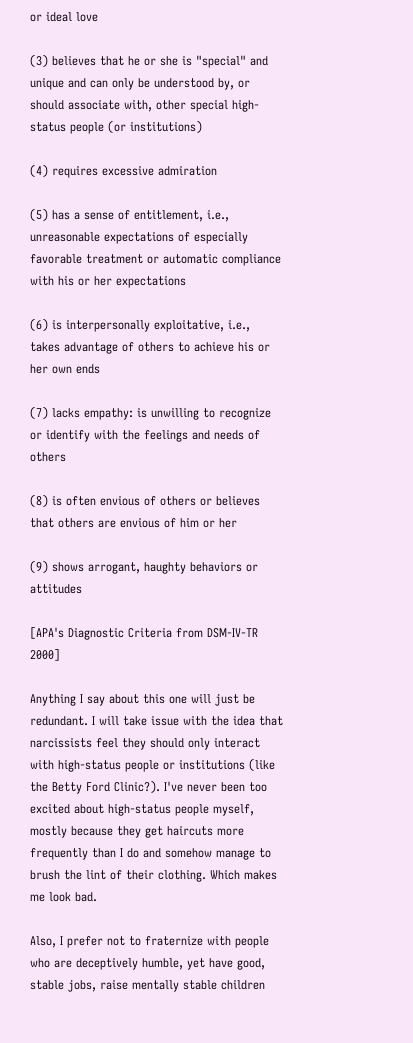or ideal love

(3) believes that he or she is "special" and unique and can only be understood by, or should associate with, other special high-status people (or institutions)

(4) requires excessive admiration

(5) has a sense of entitlement, i.e., unreasonable expectations of especially favorable treatment or automatic compliance with his or her expectations

(6) is interpersonally exploitative, i.e., takes advantage of others to achieve his or her own ends

(7) lacks empathy: is unwilling to recognize or identify with the feelings and needs of others

(8) is often envious of others or believes that others are envious of him or her

(9) shows arrogant, haughty behaviors or attitudes

[APA's Diagnostic Criteria from DSM-IV-TR 2000]

Anything I say about this one will just be redundant. I will take issue with the idea that narcissists feel they should only interact with high-status people or institutions (like the Betty Ford Clinic?). I've never been too excited about high-status people myself, mostly because they get haircuts more frequently than I do and somehow manage to brush the lint of their clothing. Which makes me look bad.

Also, I prefer not to fraternize with people who are deceptively humble, yet have good, stable jobs, raise mentally stable children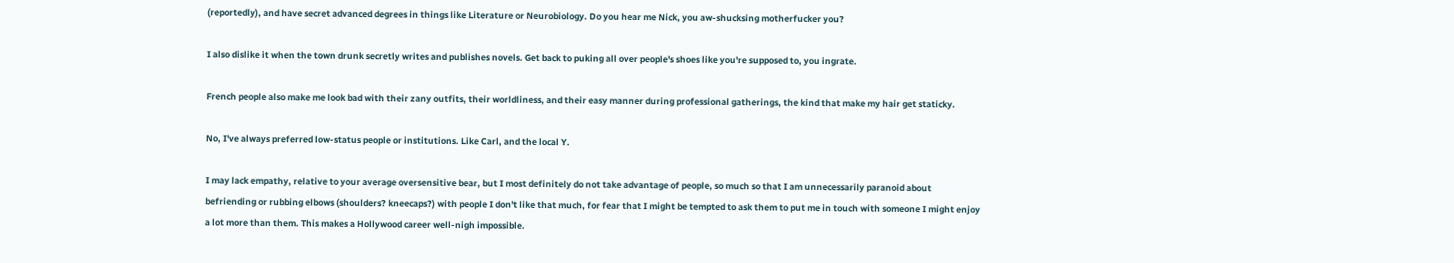(reportedly), and have secret advanced degrees in things like Literature or Neurobiology. Do you hear me Nick, you aw-shucksing motherfucker you?

I also dislike it when the town drunk secretly writes and publishes novels. Get back to puking all over people's shoes like you're supposed to, you ingrate.

French people also make me look bad with their zany outfits, their worldliness, and their easy manner during professional gatherings, the kind that make my hair get staticky.

No, I've always preferred low-status people or institutions. Like Carl, and the local Y.

I may lack empathy, relative to your average oversensitive bear, but I most definitely do not take advantage of people, so much so that I am unnecessarily paranoid about befriending or rubbing elbows (shoulders? kneecaps?) with people I don't like that much, for fear that I might be tempted to ask them to put me in touch with someone I might enjoy a lot more than them. This makes a Hollywood career well-nigh impossible.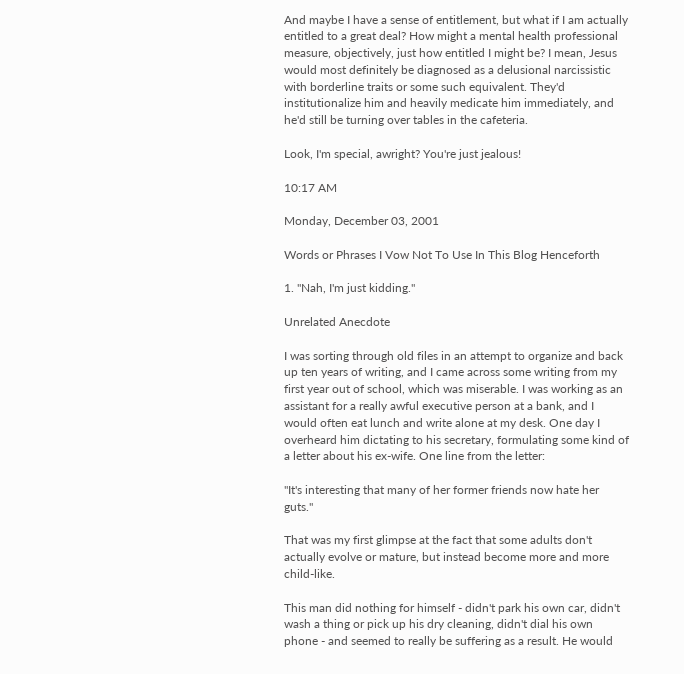And maybe I have a sense of entitlement, but what if I am actually entitled to a great deal? How might a mental health professional measure, objectively, just how entitled I might be? I mean, Jesus would most definitely be diagnosed as a delusional narcissistic with borderline traits or some such equivalent. They'd institutionalize him and heavily medicate him immediately, and he'd still be turning over tables in the cafeteria.

Look, I'm special, awright? You're just jealous!

10:17 AM

Monday, December 03, 2001

Words or Phrases I Vow Not To Use In This Blog Henceforth

1. "Nah, I'm just kidding."

Unrelated Anecdote

I was sorting through old files in an attempt to organize and back up ten years of writing, and I came across some writing from my first year out of school, which was miserable. I was working as an assistant for a really awful executive person at a bank, and I would often eat lunch and write alone at my desk. One day I overheard him dictating to his secretary, formulating some kind of a letter about his ex-wife. One line from the letter:

"It's interesting that many of her former friends now hate her guts."

That was my first glimpse at the fact that some adults don't actually evolve or mature, but instead become more and more child-like.

This man did nothing for himself - didn't park his own car, didn't wash a thing or pick up his dry cleaning, didn't dial his own phone - and seemed to really be suffering as a result. He would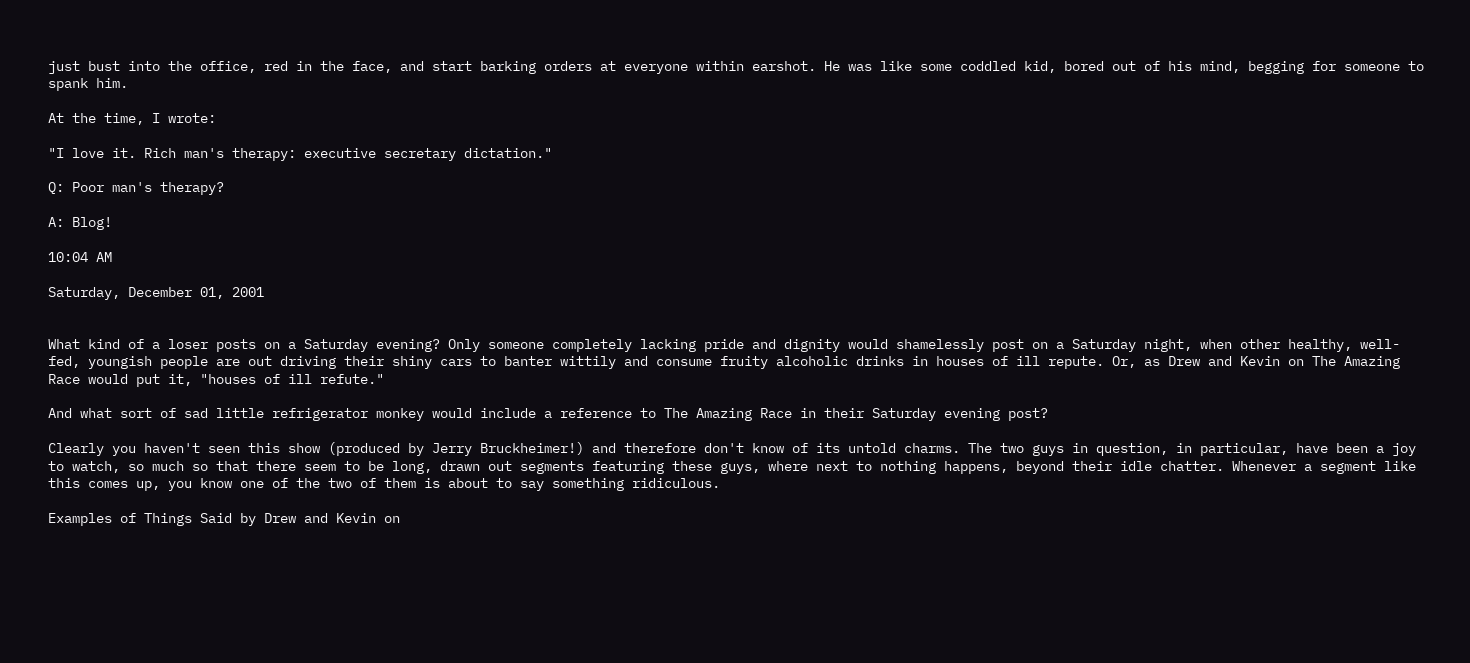just bust into the office, red in the face, and start barking orders at everyone within earshot. He was like some coddled kid, bored out of his mind, begging for someone to spank him.

At the time, I wrote:

"I love it. Rich man's therapy: executive secretary dictation."

Q: Poor man's therapy?

A: Blog!

10:04 AM

Saturday, December 01, 2001


What kind of a loser posts on a Saturday evening? Only someone completely lacking pride and dignity would shamelessly post on a Saturday night, when other healthy, well-fed, youngish people are out driving their shiny cars to banter wittily and consume fruity alcoholic drinks in houses of ill repute. Or, as Drew and Kevin on The Amazing Race would put it, "houses of ill refute."

And what sort of sad little refrigerator monkey would include a reference to The Amazing Race in their Saturday evening post?

Clearly you haven't seen this show (produced by Jerry Bruckheimer!) and therefore don't know of its untold charms. The two guys in question, in particular, have been a joy to watch, so much so that there seem to be long, drawn out segments featuring these guys, where next to nothing happens, beyond their idle chatter. Whenever a segment like this comes up, you know one of the two of them is about to say something ridiculous.

Examples of Things Said by Drew and Kevin on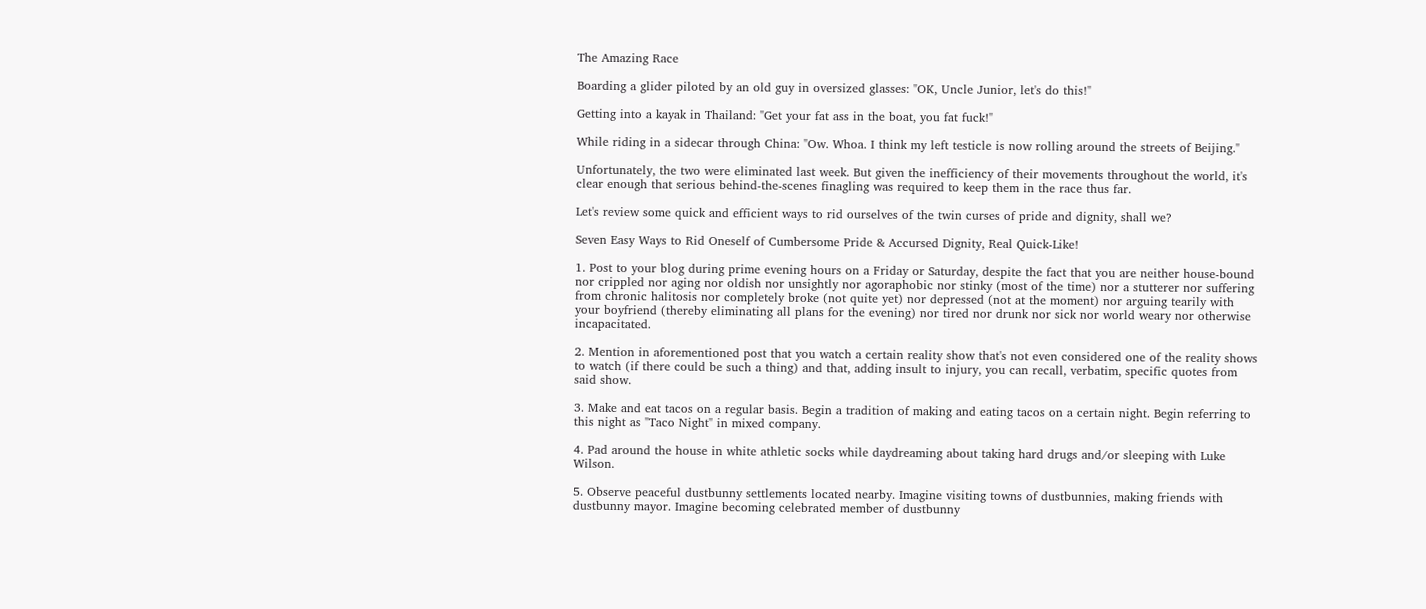The Amazing Race

Boarding a glider piloted by an old guy in oversized glasses: "OK, Uncle Junior, let's do this!"

Getting into a kayak in Thailand: "Get your fat ass in the boat, you fat fuck!"

While riding in a sidecar through China: "Ow. Whoa. I think my left testicle is now rolling around the streets of Beijing."

Unfortunately, the two were eliminated last week. But given the inefficiency of their movements throughout the world, it's clear enough that serious behind-the-scenes finagling was required to keep them in the race thus far.

Let's review some quick and efficient ways to rid ourselves of the twin curses of pride and dignity, shall we?

Seven Easy Ways to Rid Oneself of Cumbersome Pride & Accursed Dignity, Real Quick-Like!

1. Post to your blog during prime evening hours on a Friday or Saturday, despite the fact that you are neither house-bound nor crippled nor aging nor oldish nor unsightly nor agoraphobic nor stinky (most of the time) nor a stutterer nor suffering from chronic halitosis nor completely broke (not quite yet) nor depressed (not at the moment) nor arguing tearily with your boyfriend (thereby eliminating all plans for the evening) nor tired nor drunk nor sick nor world weary nor otherwise incapacitated.

2. Mention in aforementioned post that you watch a certain reality show that's not even considered one of the reality shows to watch (if there could be such a thing) and that, adding insult to injury, you can recall, verbatim, specific quotes from said show.

3. Make and eat tacos on a regular basis. Begin a tradition of making and eating tacos on a certain night. Begin referring to this night as "Taco Night" in mixed company.

4. Pad around the house in white athletic socks while daydreaming about taking hard drugs and/or sleeping with Luke Wilson.

5. Observe peaceful dustbunny settlements located nearby. Imagine visiting towns of dustbunnies, making friends with dustbunny mayor. Imagine becoming celebrated member of dustbunny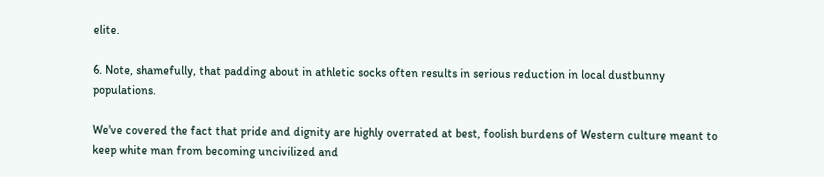elite.

6. Note, shamefully, that padding about in athletic socks often results in serious reduction in local dustbunny populations.

We've covered the fact that pride and dignity are highly overrated at best, foolish burdens of Western culture meant to keep white man from becoming uncivilized and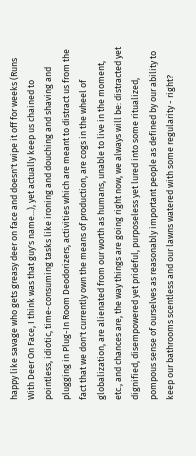happy like savage who gets greasy deer on face and doesn't wipe it off for weeks (Runs With Deer On Face, I think was that guy's name...), yet actually keep us chained to pointless, idiotic, time-consuming tasks like ironing and douching and shaving and plugging in Plug-In Room Deodorizers, activities which are meant to distract us from the fact that we don't currently own the means of production, are cogs in the wheel of globalization, are alienated from our worth as humans, unable to live in the moment, etc., and chances are, the way things are going right now, we always will be: distracted yet dignified, disempowered yet prideful, purposeless yet lured into some ritualized, pompous sense of ourselves as reasonably important people as defined by our ability to keep our bathrooms scentless and our lawns watered with some regularity - right?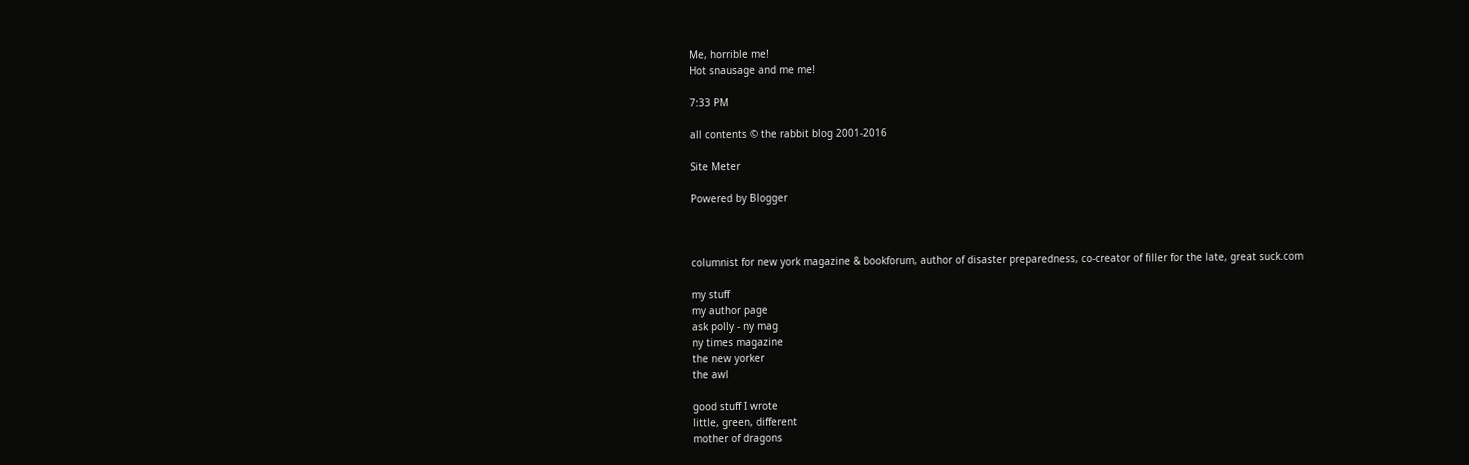Me, horrible me!
Hot snausage and me me!

7:33 PM

all contents © the rabbit blog 2001-2016

Site Meter

Powered by Blogger



columnist for new york magazine & bookforum, author of disaster preparedness, co-creator of filler for the late, great suck.com

my stuff
my author page
ask polly - ny mag
ny times magazine
the new yorker
the awl

good stuff I wrote
little, green, different
mother of dragons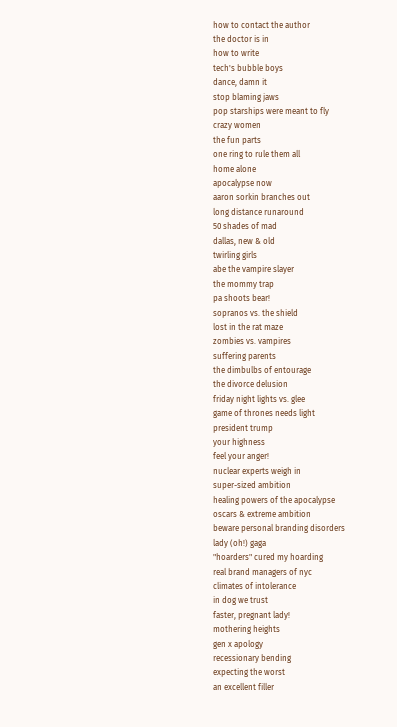how to contact the author
the doctor is in
how to write
tech's bubble boys
dance, damn it
stop blaming jaws
pop starships were meant to fly
crazy women
the fun parts
one ring to rule them all
home alone
apocalypse now
aaron sorkin branches out
long distance runaround
50 shades of mad
dallas, new & old
twirling girls
abe the vampire slayer
the mommy trap
pa shoots bear!
sopranos vs. the shield
lost in the rat maze
zombies vs. vampires
suffering parents
the dimbulbs of entourage
the divorce delusion
friday night lights vs. glee
game of thrones needs light
president trump
your highness
feel your anger!
nuclear experts weigh in
super-sized ambition
healing powers of the apocalypse
oscars & extreme ambition
beware personal branding disorders
lady (oh!) gaga
"hoarders" cured my hoarding
real brand managers of nyc
climates of intolerance
in dog we trust
faster, pregnant lady!
mothering heights
gen x apology
recessionary bending
expecting the worst
an excellent filler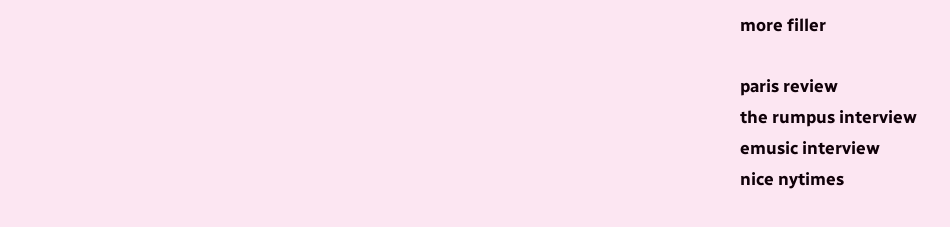more filler

paris review
the rumpus interview
emusic interview
nice nytimes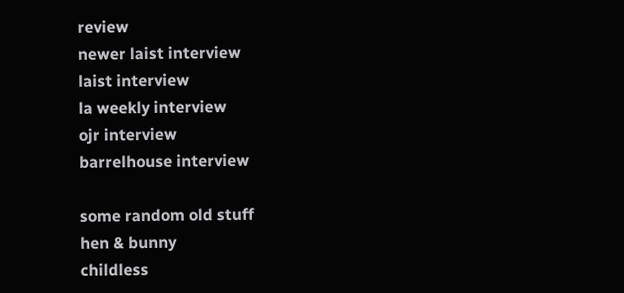review
newer laist interview
laist interview
la weekly interview
ojr interview
barrelhouse interview

some random old stuff
hen & bunny
childless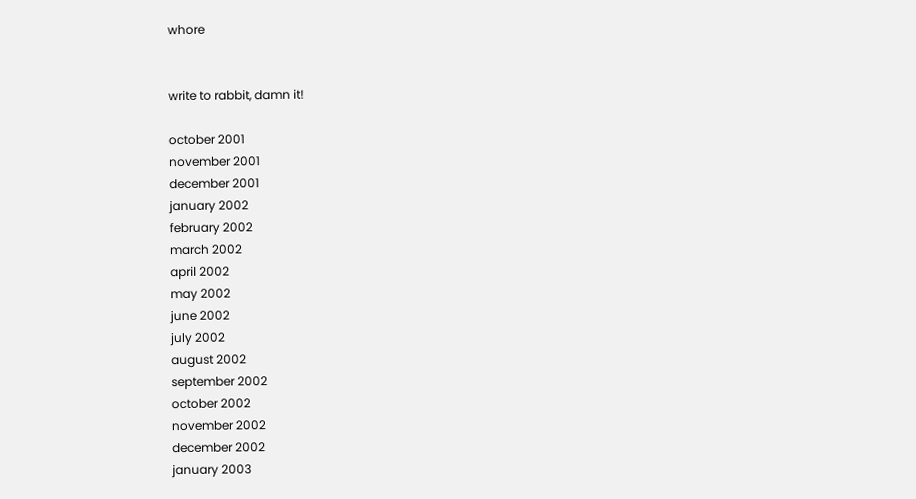whore


write to rabbit, damn it!

october 2001
november 2001
december 2001
january 2002
february 2002
march 2002
april 2002
may 2002
june 2002
july 2002
august 2002
september 2002
october 2002
november 2002
december 2002
january 2003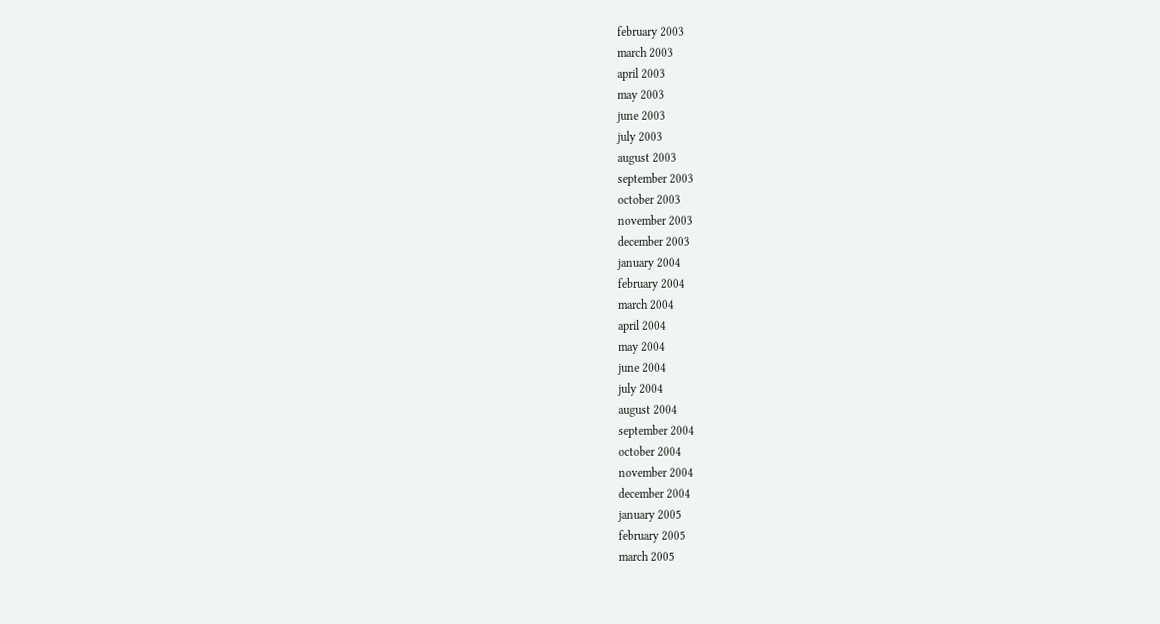february 2003
march 2003
april 2003
may 2003
june 2003
july 2003
august 2003
september 2003
october 2003
november 2003
december 2003
january 2004
february 2004
march 2004
april 2004
may 2004
june 2004
july 2004
august 2004
september 2004
october 2004
november 2004
december 2004
january 2005
february 2005
march 2005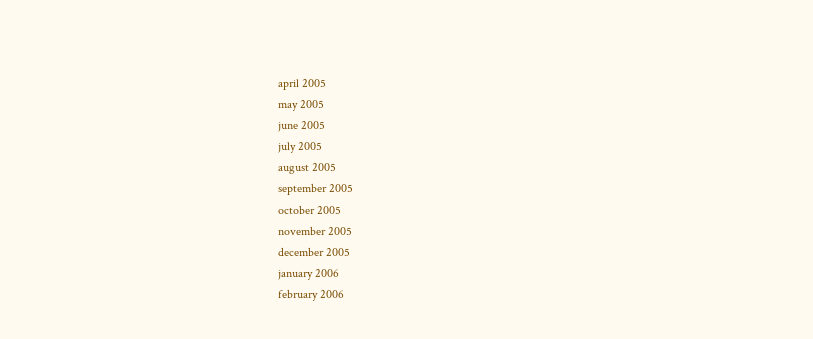april 2005
may 2005
june 2005
july 2005
august 2005
september 2005
october 2005
november 2005
december 2005
january 2006
february 2006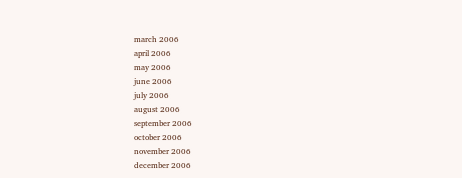march 2006
april 2006
may 2006
june 2006
july 2006
august 2006
september 2006
october 2006
november 2006
december 2006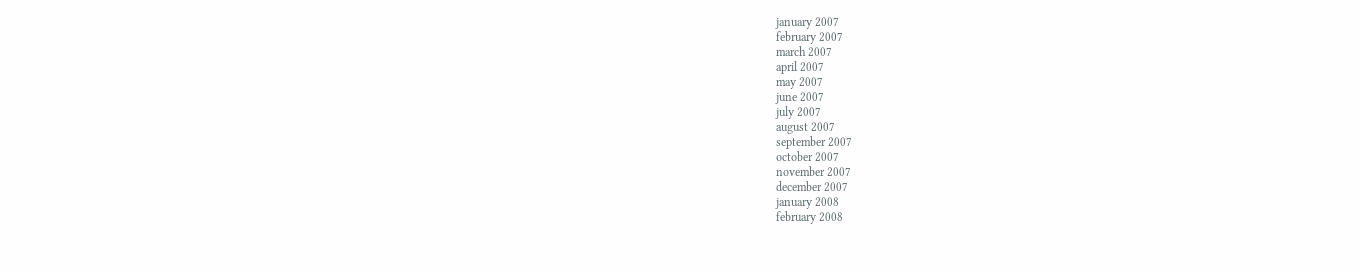january 2007
february 2007
march 2007
april 2007
may 2007
june 2007
july 2007
august 2007
september 2007
october 2007
november 2007
december 2007
january 2008
february 2008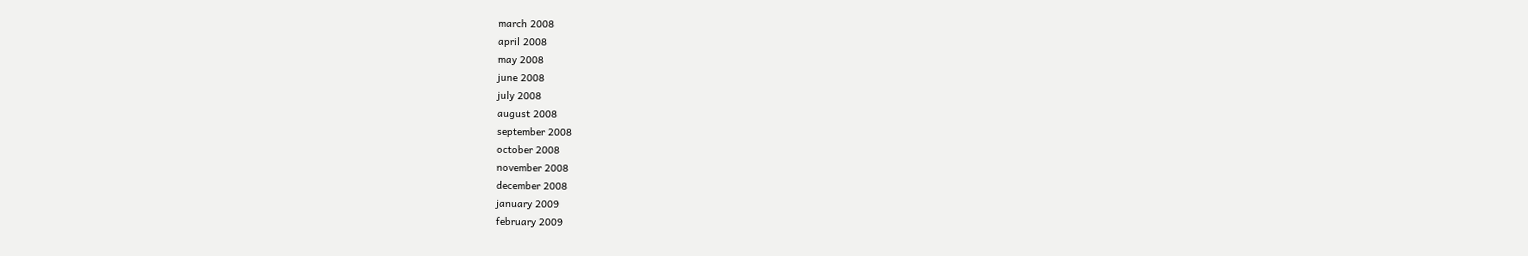march 2008
april 2008
may 2008
june 2008
july 2008
august 2008
september 2008
october 2008
november 2008
december 2008
january 2009
february 2009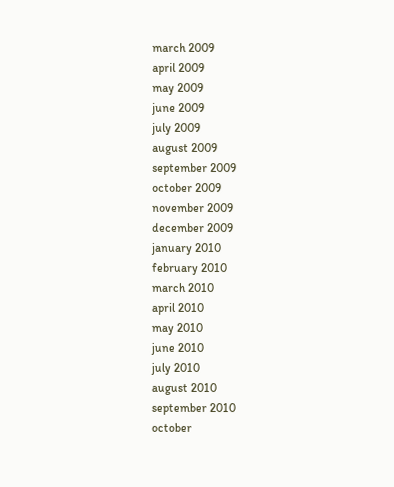march 2009
april 2009
may 2009
june 2009
july 2009
august 2009
september 2009
october 2009
november 2009
december 2009
january 2010
february 2010
march 2010
april 2010
may 2010
june 2010
july 2010
august 2010
september 2010
october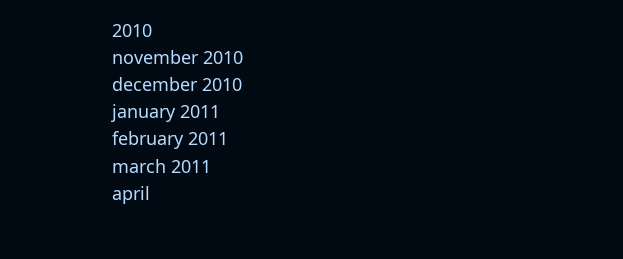2010
november 2010
december 2010
january 2011
february 2011
march 2011
april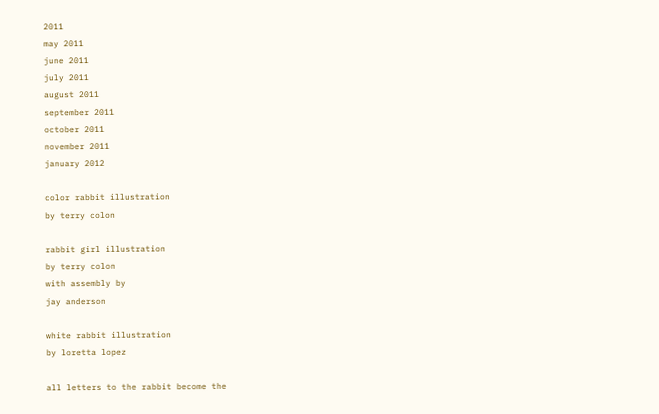2011
may 2011
june 2011
july 2011
august 2011
september 2011
october 2011
november 2011
january 2012

color rabbit illustration
by terry colon

rabbit girl illustration
by terry colon
with assembly by
jay anderson

white rabbit illustration
by loretta lopez

all letters to the rabbit become the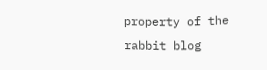property of the rabbit blog